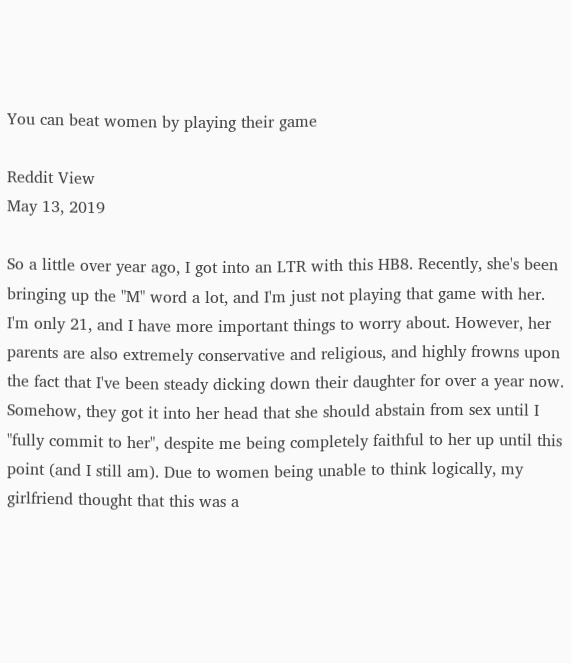You can beat women by playing their game

Reddit View
May 13, 2019

So a little over year ago, I got into an LTR with this HB8. Recently, she's been bringing up the "M" word a lot, and I'm just not playing that game with her. I'm only 21, and I have more important things to worry about. However, her parents are also extremely conservative and religious, and highly frowns upon the fact that I've been steady dicking down their daughter for over a year now. Somehow, they got it into her head that she should abstain from sex until I "fully commit to her", despite me being completely faithful to her up until this point (and I still am). Due to women being unable to think logically, my girlfriend thought that this was a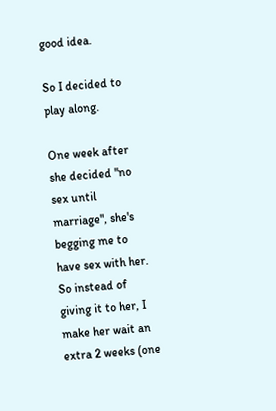good idea.

So I decided to play along.

One week after she decided "no sex until marriage", she's begging me to have sex with her. So instead of giving it to her, I make her wait an extra 2 weeks (one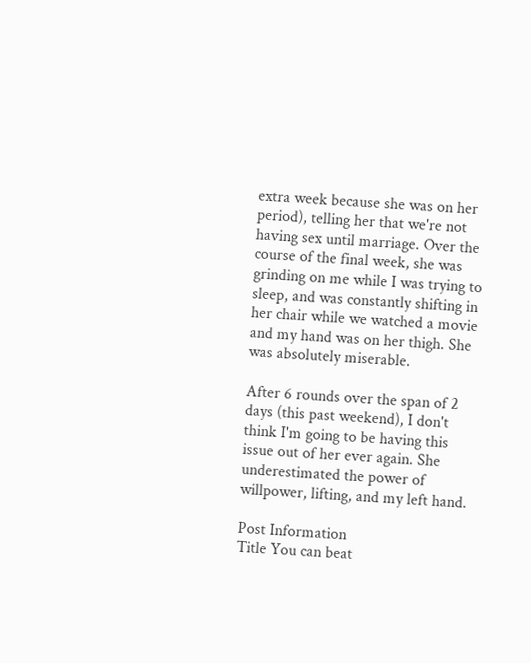extra week because she was on her period), telling her that we're not having sex until marriage. Over the course of the final week, she was grinding on me while I was trying to sleep, and was constantly shifting in her chair while we watched a movie and my hand was on her thigh. She was absolutely miserable.

After 6 rounds over the span of 2 days (this past weekend), I don't think I'm going to be having this issue out of her ever again. She underestimated the power of willpower, lifting, and my left hand.

Post Information
Title You can beat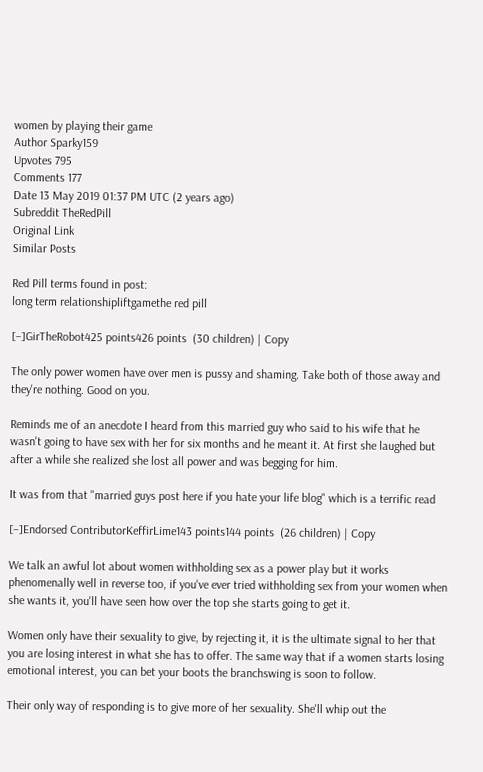women by playing their game
Author Sparky159
Upvotes 795
Comments 177
Date 13 May 2019 01:37 PM UTC (2 years ago)
Subreddit TheRedPill
Original Link
Similar Posts

Red Pill terms found in post:
long term relationshipliftgamethe red pill

[–]GirTheRobot425 points426 points  (30 children) | Copy

The only power women have over men is pussy and shaming. Take both of those away and they're nothing. Good on you.

Reminds me of an anecdote I heard from this married guy who said to his wife that he wasn't going to have sex with her for six months and he meant it. At first she laughed but after a while she realized she lost all power and was begging for him.

It was from that "married guys post here if you hate your life blog" which is a terrific read

[–]Endorsed ContributorKeffirLime143 points144 points  (26 children) | Copy

We talk an awful lot about women withholding sex as a power play but it works phenomenally well in reverse too, if you've ever tried withholding sex from your women when she wants it, you'll have seen how over the top she starts going to get it.

Women only have their sexuality to give, by rejecting it, it is the ultimate signal to her that you are losing interest in what she has to offer. The same way that if a women starts losing emotional interest, you can bet your boots the branchswing is soon to follow.

Their only way of responding is to give more of her sexuality. She'll whip out the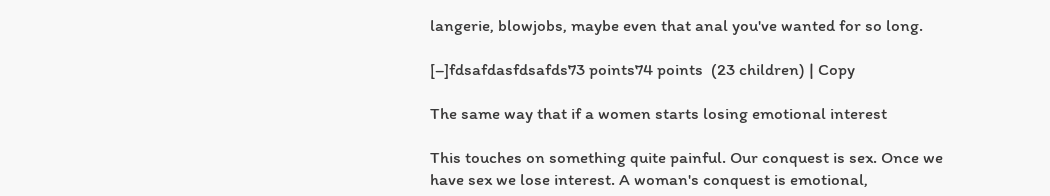langerie, blowjobs, maybe even that anal you've wanted for so long.

[–]fdsafdasfdsafds73 points74 points  (23 children) | Copy

The same way that if a women starts losing emotional interest

This touches on something quite painful. Our conquest is sex. Once we have sex we lose interest. A woman's conquest is emotional,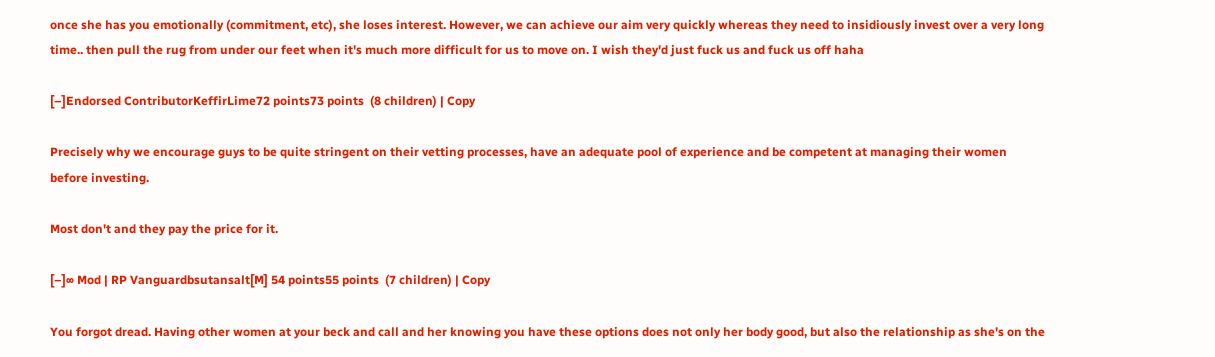once she has you emotionally (commitment, etc), she loses interest. However, we can achieve our aim very quickly whereas they need to insidiously invest over a very long time.. then pull the rug from under our feet when it's much more difficult for us to move on. I wish they'd just fuck us and fuck us off haha

[–]Endorsed ContributorKeffirLime72 points73 points  (8 children) | Copy

Precisely why we encourage guys to be quite stringent on their vetting processes, have an adequate pool of experience and be competent at managing their women before investing.

Most don't and they pay the price for it.

[–]∞ Mod | RP Vanguardbsutansalt[M] 54 points55 points  (7 children) | Copy

You forgot dread. Having other women at your beck and call and her knowing you have these options does not only her body good, but also the relationship as she's on the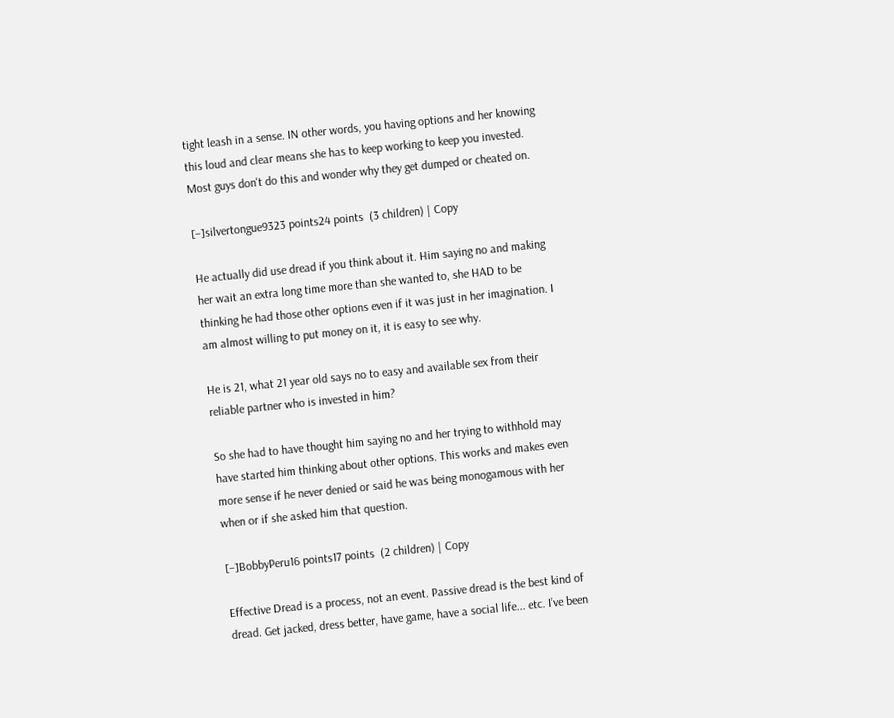tight leash in a sense. IN other words, you having options and her knowing this loud and clear means she has to keep working to keep you invested. Most guys don't do this and wonder why they get dumped or cheated on.

[–]silvertongue9323 points24 points  (3 children) | Copy

He actually did use dread if you think about it. Him saying no and making her wait an extra long time more than she wanted to, she HAD to be thinking he had those other options even if it was just in her imagination. I am almost willing to put money on it, it is easy to see why.

He is 21, what 21 year old says no to easy and available sex from their reliable partner who is invested in him?

So she had to have thought him saying no and her trying to withhold may have started him thinking about other options. This works and makes even more sense if he never denied or said he was being monogamous with her when or if she asked him that question.

[–]BobbyPeru16 points17 points  (2 children) | Copy

Effective Dread is a process, not an event. Passive dread is the best kind of dread. Get jacked, dress better, have game, have a social life... etc. I’ve been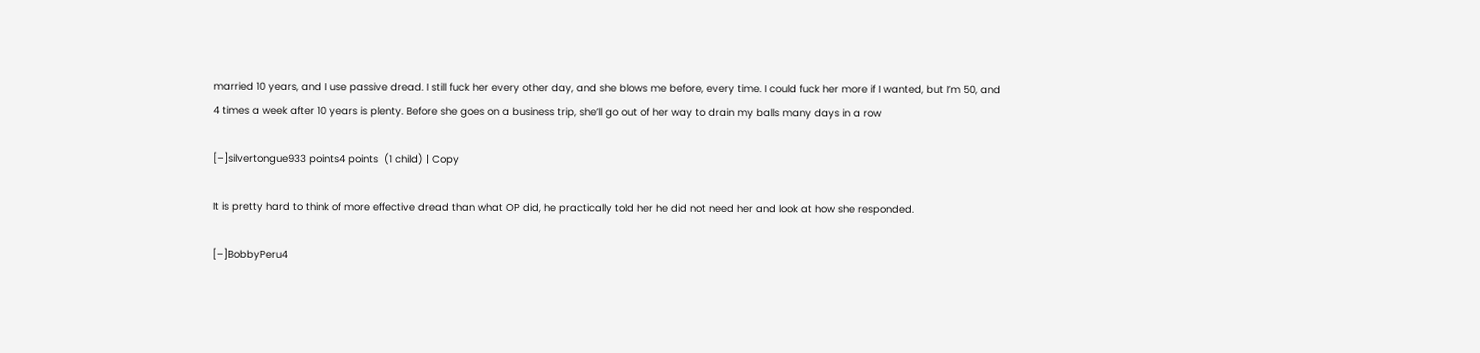married 10 years, and I use passive dread. I still fuck her every other day, and she blows me before, every time. I could fuck her more if I wanted, but I’m 50, and 4 times a week after 10 years is plenty. Before she goes on a business trip, she’ll go out of her way to drain my balls many days in a row

[–]silvertongue933 points4 points  (1 child) | Copy

It is pretty hard to think of more effective dread than what OP did, he practically told her he did not need her and look at how she responded.

[–]BobbyPeru4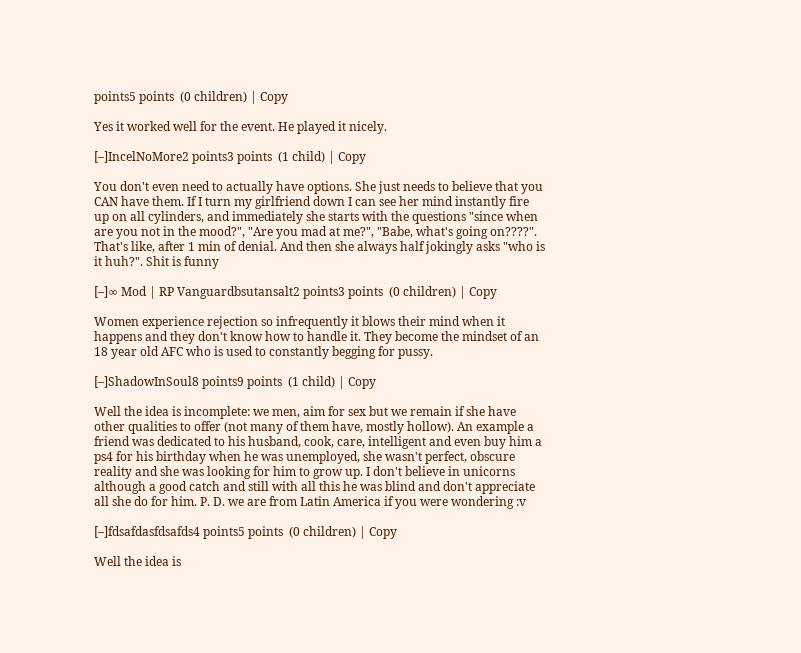points5 points  (0 children) | Copy

Yes it worked well for the event. He played it nicely.

[–]IncelNoMore2 points3 points  (1 child) | Copy

You don't even need to actually have options. She just needs to believe that you CAN have them. If I turn my girlfriend down I can see her mind instantly fire up on all cylinders, and immediately she starts with the questions "since when are you not in the mood?", "Are you mad at me?", "Babe, what's going on????". That's like, after 1 min of denial. And then she always half jokingly asks "who is it huh?". Shit is funny

[–]∞ Mod | RP Vanguardbsutansalt2 points3 points  (0 children) | Copy

Women experience rejection so infrequently it blows their mind when it happens and they don't know how to handle it. They become the mindset of an 18 year old AFC who is used to constantly begging for pussy.

[–]ShadowInSoul8 points9 points  (1 child) | Copy

Well the idea is incomplete: we men, aim for sex but we remain if she have other qualities to offer (not many of them have, mostly hollow). An example a friend was dedicated to his husband, cook, care, intelligent and even buy him a ps4 for his birthday when he was unemployed, she wasn't perfect, obscure reality and she was looking for him to grow up. I don't believe in unicorns although a good catch and still with all this he was blind and don't appreciate all she do for him. P. D. we are from Latin America if you were wondering :v

[–]fdsafdasfdsafds4 points5 points  (0 children) | Copy

Well the idea is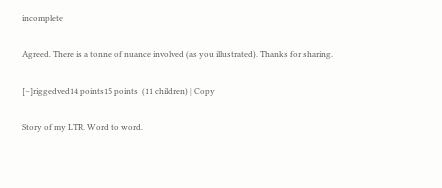incomplete

Agreed. There is a tonne of nuance involved (as you illustrated). Thanks for sharing.

[–]riggedved14 points15 points  (11 children) | Copy

Story of my LTR. Word to word.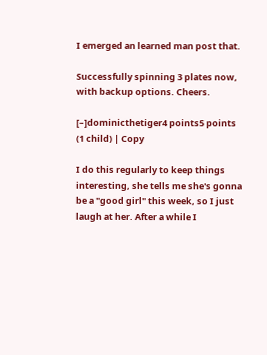I emerged an learned man post that.

Successfully spinning 3 plates now, with backup options. Cheers.

[–]dominicthetiger4 points5 points  (1 child) | Copy

I do this regularly to keep things interesting, she tells me she's gonna be a "good girl" this week, so I just laugh at her. After a while I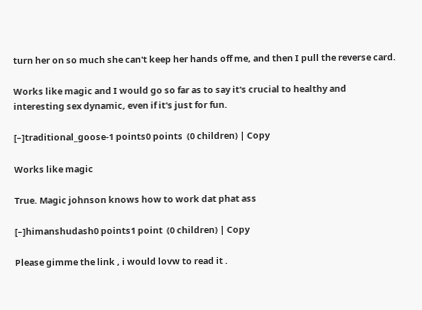turn her on so much she can't keep her hands off me, and then I pull the reverse card.

Works like magic and I would go so far as to say it's crucial to healthy and interesting sex dynamic, even if it's just for fun.

[–]traditional_goose-1 points0 points  (0 children) | Copy

Works like magic

True. Magic johnson knows how to work dat phat ass

[–]himanshudash0 points1 point  (0 children) | Copy

Please gimme the link , i would lovw to read it .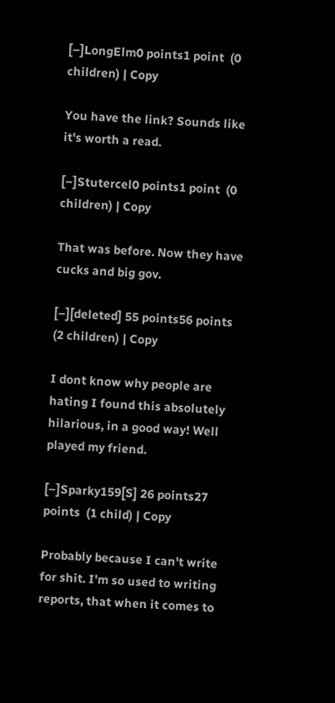[–]LongElm0 points1 point  (0 children) | Copy

You have the link? Sounds like it's worth a read.

[–]Stutercel0 points1 point  (0 children) | Copy

That was before. Now they have cucks and big gov.

[–][deleted] 55 points56 points  (2 children) | Copy

I dont know why people are hating I found this absolutely hilarious, in a good way! Well played my friend.

[–]Sparky159[S] 26 points27 points  (1 child) | Copy

Probably because I can't write for shit. I'm so used to writing reports, that when it comes to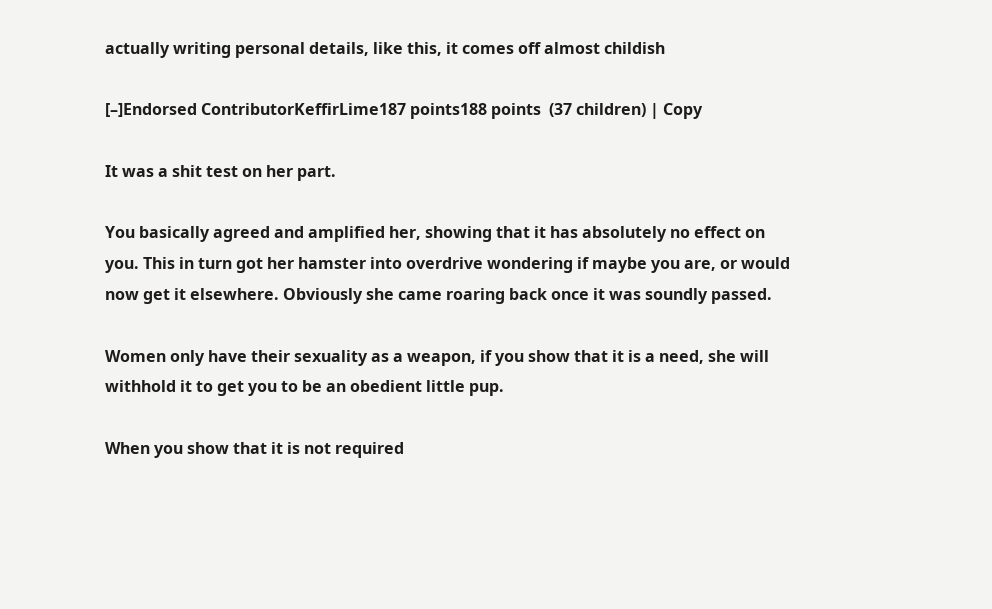actually writing personal details, like this, it comes off almost childish

[–]Endorsed ContributorKeffirLime187 points188 points  (37 children) | Copy

It was a shit test on her part.

You basically agreed and amplified her, showing that it has absolutely no effect on you. This in turn got her hamster into overdrive wondering if maybe you are, or would now get it elsewhere. Obviously she came roaring back once it was soundly passed.

Women only have their sexuality as a weapon, if you show that it is a need, she will withhold it to get you to be an obedient little pup.

When you show that it is not required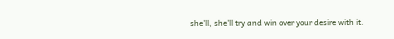she'll, she'll try and win over your desire with it.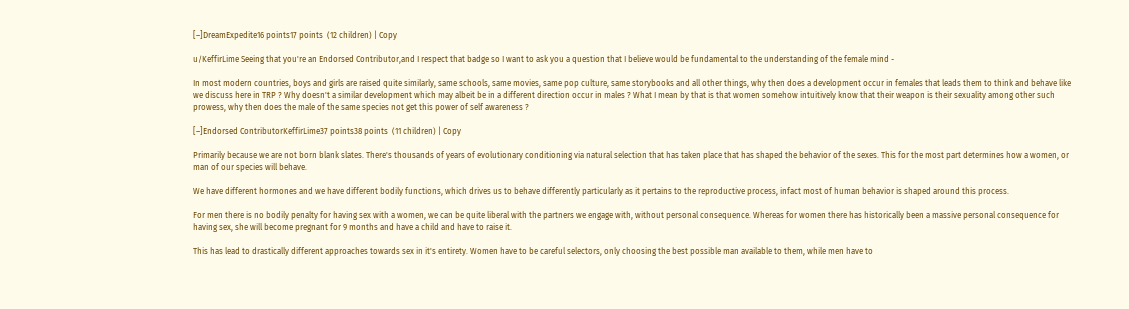[–]DreamExpedite16 points17 points  (12 children) | Copy

u/KeffirLime Seeing that you're an Endorsed Contributor,and I respect that badge so I want to ask you a question that I believe would be fundamental to the understanding of the female mind -

In most modern countries, boys and girls are raised quite similarly, same schools, same movies, same pop culture, same storybooks and all other things, why then does a development occur in females that leads them to think and behave like we discuss here in TRP ? Why doesn't a similar development which may albeit be in a different direction occur in males ? What I mean by that is that women somehow intuitively know that their weapon is their sexuality among other such prowess, why then does the male of the same species not get this power of self awareness ?

[–]Endorsed ContributorKeffirLime37 points38 points  (11 children) | Copy

Primarily because we are not born blank slates. There's thousands of years of evolutionary conditioning via natural selection that has taken place that has shaped the behavior of the sexes. This for the most part determines how a women, or man of our species will behave.

We have different hormones and we have different bodily functions, which drives us to behave differently particularly as it pertains to the reproductive process, infact most of human behavior is shaped around this process.

For men there is no bodily penalty for having sex with a women, we can be quite liberal with the partners we engage with, without personal consequence. Whereas for women there has historically been a massive personal consequence for having sex, she will become pregnant for 9 months and have a child and have to raise it.

This has lead to drastically different approaches towards sex in it's entirety. Women have to be careful selectors, only choosing the best possible man available to them, while men have to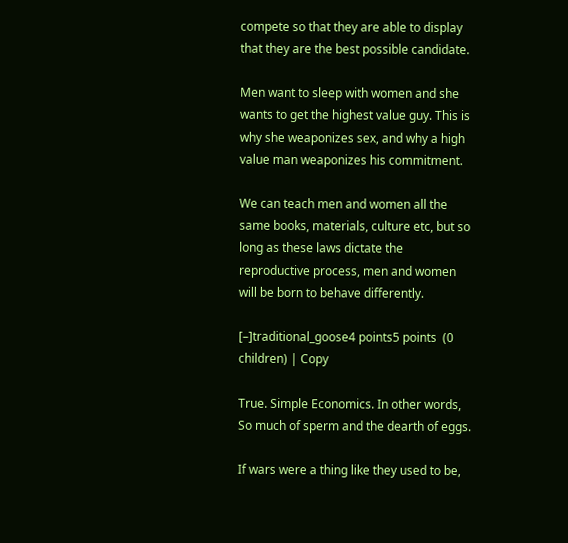compete so that they are able to display that they are the best possible candidate.

Men want to sleep with women and she wants to get the highest value guy. This is why she weaponizes sex, and why a high value man weaponizes his commitment.

We can teach men and women all the same books, materials, culture etc, but so long as these laws dictate the reproductive process, men and women will be born to behave differently.

[–]traditional_goose4 points5 points  (0 children) | Copy

True. Simple Economics. In other words, So much of sperm and the dearth of eggs.

If wars were a thing like they used to be,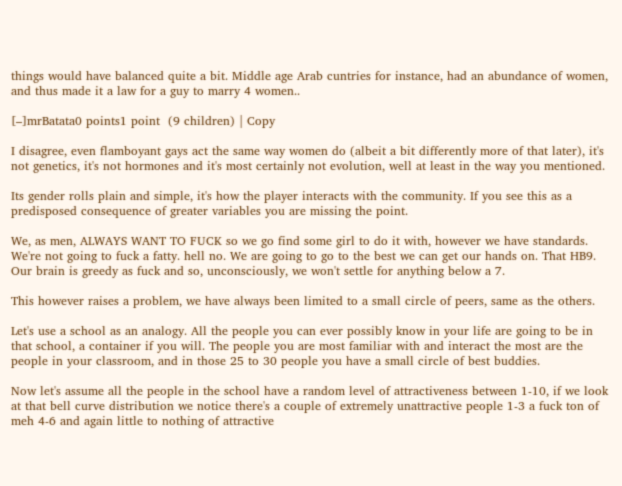things would have balanced quite a bit. Middle age Arab cuntries for instance, had an abundance of women, and thus made it a law for a guy to marry 4 women..

[–]mrBatata0 points1 point  (9 children) | Copy

I disagree, even flamboyant gays act the same way women do (albeit a bit differently more of that later), it's not genetics, it's not hormones and it's most certainly not evolution, well at least in the way you mentioned.

Its gender rolls plain and simple, it's how the player interacts with the community. If you see this as a predisposed consequence of greater variables you are missing the point.

We, as men, ALWAYS WANT TO FUCK so we go find some girl to do it with, however we have standards. We're not going to fuck a fatty. hell no. We are going to go to the best we can get our hands on. That HB9. Our brain is greedy as fuck and so, unconsciously, we won't settle for anything below a 7.

This however raises a problem, we have always been limited to a small circle of peers, same as the others.

Let's use a school as an analogy. All the people you can ever possibly know in your life are going to be in that school, a container if you will. The people you are most familiar with and interact the most are the people in your classroom, and in those 25 to 30 people you have a small circle of best buddies.

Now let's assume all the people in the school have a random level of attractiveness between 1-10, if we look at that bell curve distribution we notice there's a couple of extremely unattractive people 1-3 a fuck ton of meh 4-6 and again little to nothing of attractive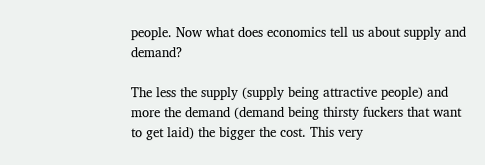people. Now what does economics tell us about supply and demand?

The less the supply (supply being attractive people) and more the demand (demand being thirsty fuckers that want to get laid) the bigger the cost. This very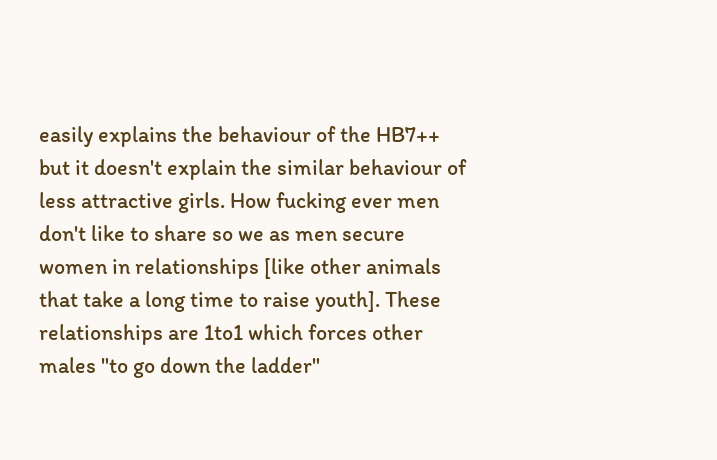easily explains the behaviour of the HB7++ but it doesn't explain the similar behaviour of less attractive girls. How fucking ever men don't like to share so we as men secure women in relationships [like other animals that take a long time to raise youth]. These relationships are 1to1 which forces other males "to go down the ladder"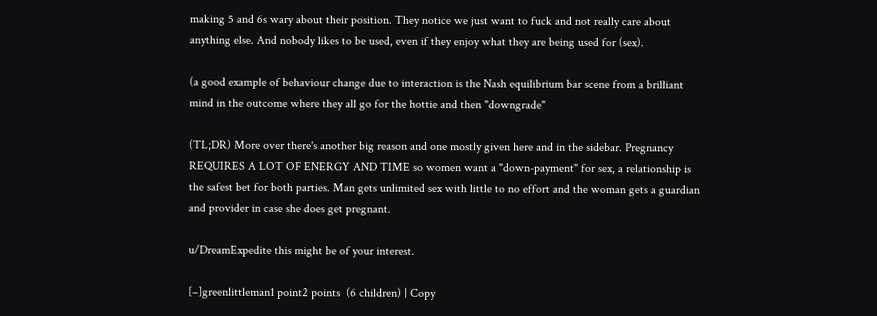making 5 and 6s wary about their position. They notice we just want to fuck and not really care about anything else. And nobody likes to be used, even if they enjoy what they are being used for (sex).

(a good example of behaviour change due to interaction is the Nash equilibrium bar scene from a brilliant mind in the outcome where they all go for the hottie and then "downgrade"

(TL;DR) More over there's another big reason and one mostly given here and in the sidebar. Pregnancy REQUIRES A LOT OF ENERGY AND TIME so women want a "down-payment" for sex, a relationship is the safest bet for both parties. Man gets unlimited sex with little to no effort and the woman gets a guardian and provider in case she does get pregnant.

u/DreamExpedite this might be of your interest.

[–]greenlittleman1 point2 points  (6 children) | Copy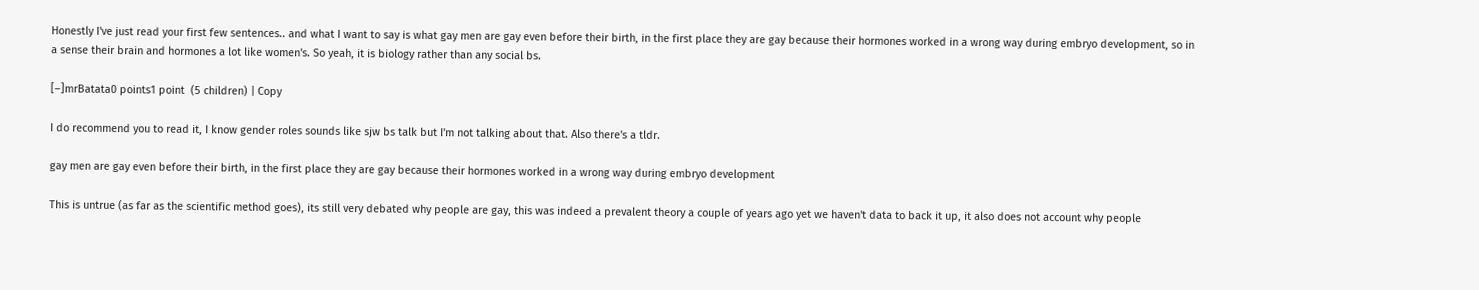Honestly I've just read your first few sentences.. and what I want to say is what gay men are gay even before their birth, in the first place they are gay because their hormones worked in a wrong way during embryo development, so in a sense their brain and hormones a lot like women's. So yeah, it is biology rather than any social bs.

[–]mrBatata0 points1 point  (5 children) | Copy

I do recommend you to read it, I know gender roles sounds like sjw bs talk but I'm not talking about that. Also there's a tldr.

gay men are gay even before their birth, in the first place they are gay because their hormones worked in a wrong way during embryo development

This is untrue (as far as the scientific method goes), its still very debated why people are gay, this was indeed a prevalent theory a couple of years ago yet we haven't data to back it up, it also does not account why people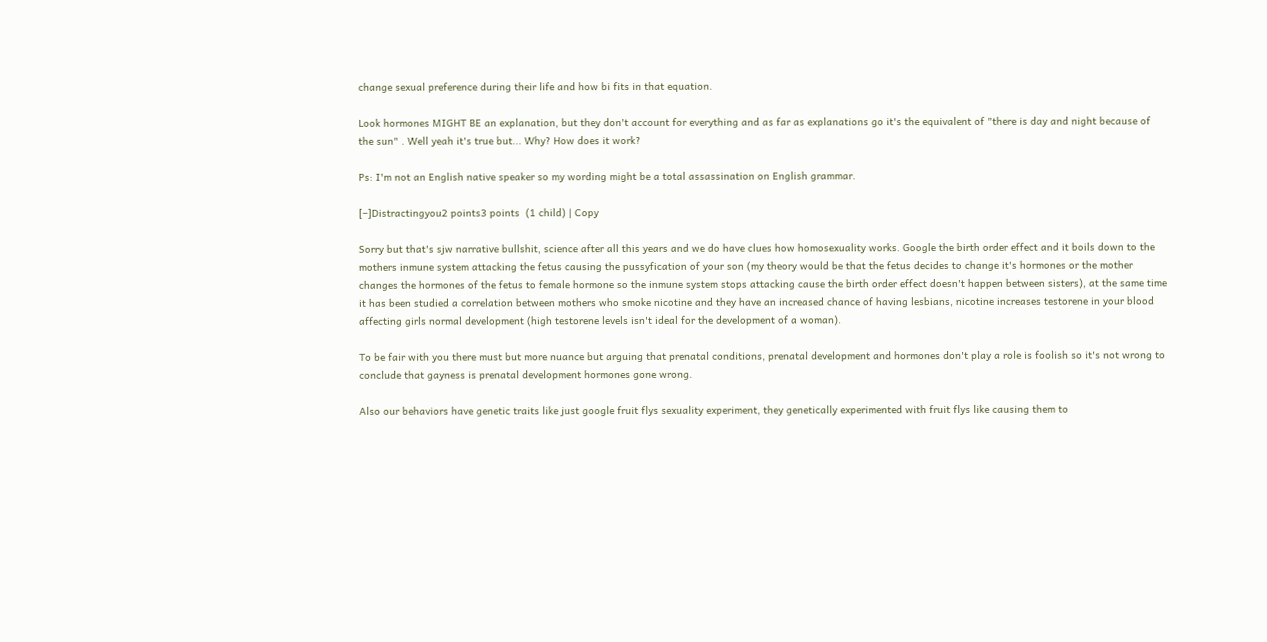change sexual preference during their life and how bi fits in that equation.

Look hormones MIGHT BE an explanation, but they don't account for everything and as far as explanations go it's the equivalent of "there is day and night because of the sun" . Well yeah it's true but... Why? How does it work?

Ps: I'm not an English native speaker so my wording might be a total assassination on English grammar.

[–]Distractingyou2 points3 points  (1 child) | Copy

Sorry but that's sjw narrative bullshit, science after all this years and we do have clues how homosexuality works. Google the birth order effect and it boils down to the mothers inmune system attacking the fetus causing the pussyfication of your son (my theory would be that the fetus decides to change it's hormones or the mother changes the hormones of the fetus to female hormone so the inmune system stops attacking cause the birth order effect doesn't happen between sisters), at the same time it has been studied a correlation between mothers who smoke nicotine and they have an increased chance of having lesbians, nicotine increases testorene in your blood affecting girls normal development (high testorene levels isn't ideal for the development of a woman).

To be fair with you there must but more nuance but arguing that prenatal conditions, prenatal development and hormones don't play a role is foolish so it's not wrong to conclude that gayness is prenatal development hormones gone wrong.

Also our behaviors have genetic traits like just google fruit flys sexuality experiment, they genetically experimented with fruit flys like causing them to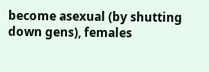become asexual (by shutting down gens), females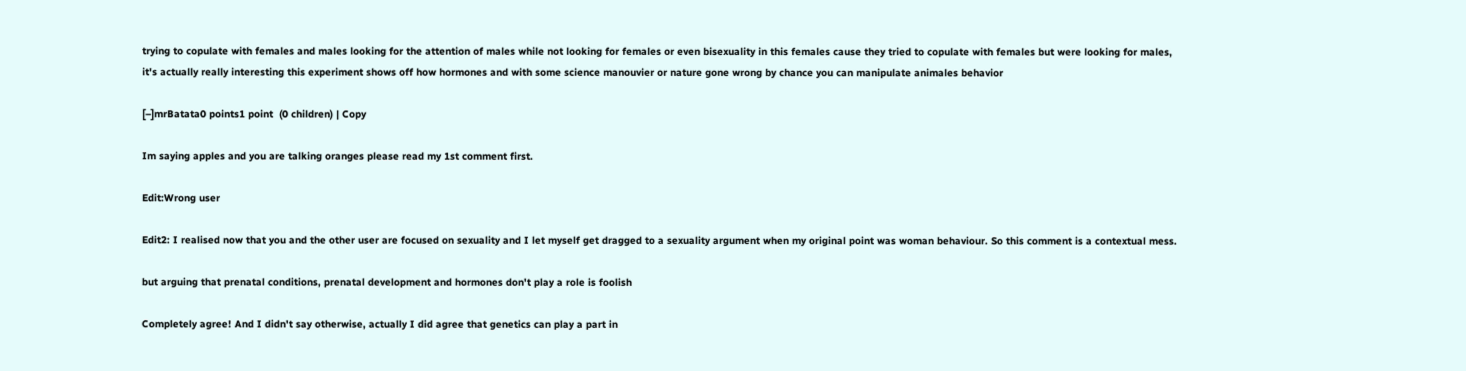trying to copulate with females and males looking for the attention of males while not looking for females or even bisexuality in this females cause they tried to copulate with females but were looking for males, it's actually really interesting this experiment shows off how hormones and with some science manouvier or nature gone wrong by chance you can manipulate animales behavior

[–]mrBatata0 points1 point  (0 children) | Copy

Im saying apples and you are talking oranges please read my 1st comment first.

Edit:Wrong user

Edit2: I realised now that you and the other user are focused on sexuality and I let myself get dragged to a sexuality argument when my original point was woman behaviour. So this comment is a contextual mess.

but arguing that prenatal conditions, prenatal development and hormones don't play a role is foolish

Completely agree! And I didn't say otherwise, actually I did agree that genetics can play a part in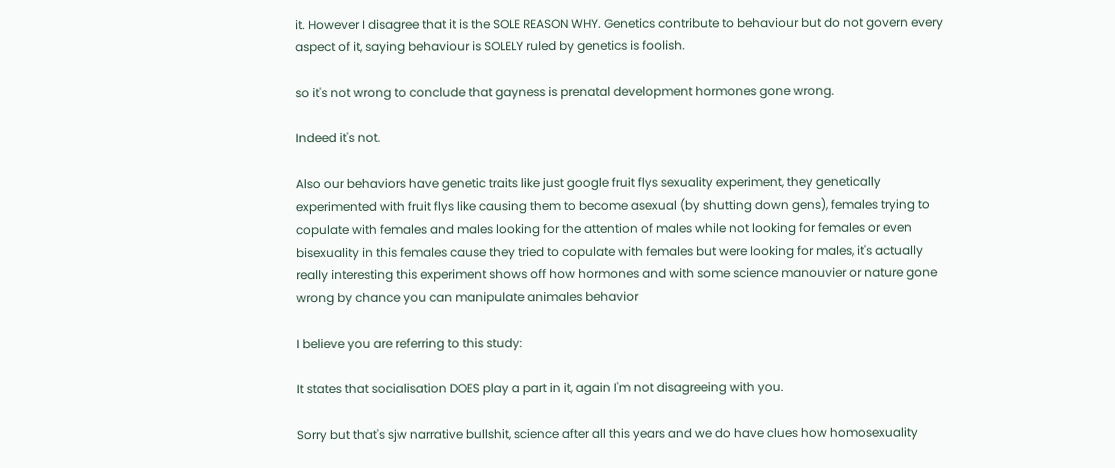it. However I disagree that it is the SOLE REASON WHY. Genetics contribute to behaviour but do not govern every aspect of it, saying behaviour is SOLELY ruled by genetics is foolish.

so it's not wrong to conclude that gayness is prenatal development hormones gone wrong.

Indeed it's not.

Also our behaviors have genetic traits like just google fruit flys sexuality experiment, they genetically experimented with fruit flys like causing them to become asexual (by shutting down gens), females trying to copulate with females and males looking for the attention of males while not looking for females or even bisexuality in this females cause they tried to copulate with females but were looking for males, it's actually really interesting this experiment shows off how hormones and with some science manouvier or nature gone wrong by chance you can manipulate animales behavior

I believe you are referring to this study:

It states that socialisation DOES play a part in it, again I'm not disagreeing with you.

Sorry but that's sjw narrative bullshit, science after all this years and we do have clues how homosexuality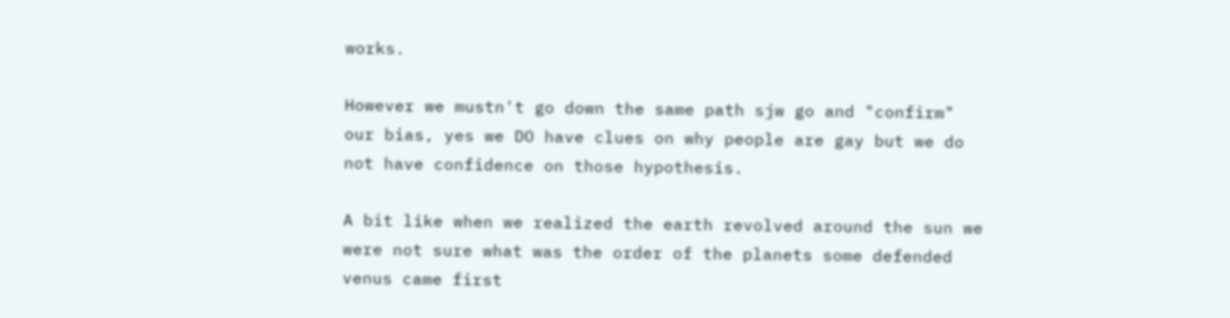works.

However we mustn't go down the same path sjw go and "confirm" our bias, yes we DO have clues on why people are gay but we do not have confidence on those hypothesis.

A bit like when we realized the earth revolved around the sun we were not sure what was the order of the planets some defended venus came first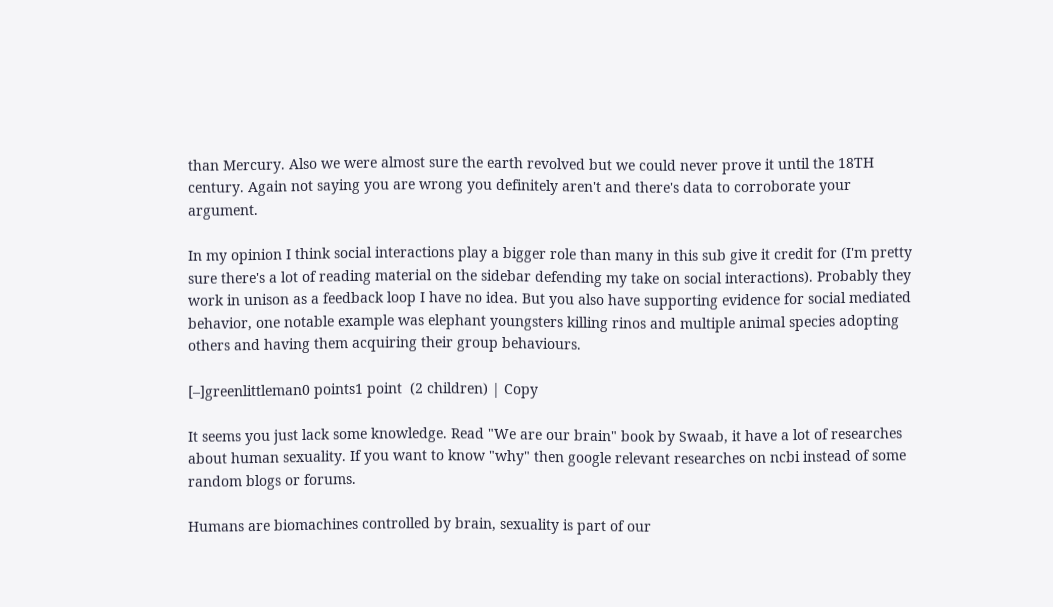than Mercury. Also we were almost sure the earth revolved but we could never prove it until the 18TH century. Again not saying you are wrong you definitely aren't and there's data to corroborate your argument.

In my opinion I think social interactions play a bigger role than many in this sub give it credit for (I'm pretty sure there's a lot of reading material on the sidebar defending my take on social interactions). Probably they work in unison as a feedback loop I have no idea. But you also have supporting evidence for social mediated behavior, one notable example was elephant youngsters killing rinos and multiple animal species adopting others and having them acquiring their group behaviours.

[–]greenlittleman0 points1 point  (2 children) | Copy

It seems you just lack some knowledge. Read "We are our brain" book by Swaab, it have a lot of researches about human sexuality. If you want to know "why" then google relevant researches on ncbi instead of some random blogs or forums.

Humans are biomachines controlled by brain, sexuality is part of our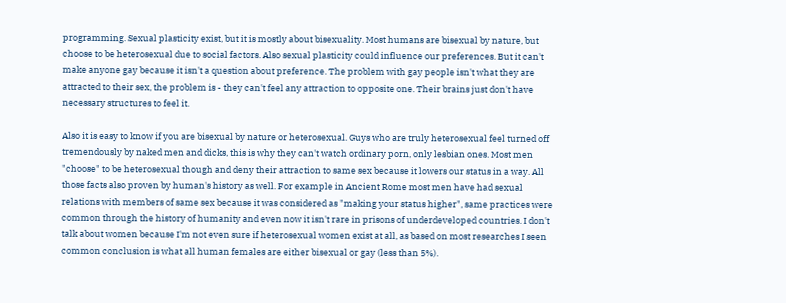programming. Sexual plasticity exist, but it is mostly about bisexuality. Most humans are bisexual by nature, but choose to be heterosexual due to social factors. Also sexual plasticity could influence our preferences. But it can't make anyone gay because it isn't a question about preference. The problem with gay people isn't what they are attracted to their sex, the problem is - they can't feel any attraction to opposite one. Their brains just don't have necessary structures to feel it.

Also it is easy to know if you are bisexual by nature or heterosexual. Guys who are truly heterosexual feel turned off tremendously by naked men and dicks, this is why they can't watch ordinary porn, only lesbian ones. Most men "choose" to be heterosexual though and deny their attraction to same sex because it lowers our status in a way. All those facts also proven by human's history as well. For example in Ancient Rome most men have had sexual relations with members of same sex because it was considered as "making your status higher", same practices were common through the history of humanity and even now it isn't rare in prisons of underdeveloped countries. I don't talk about women because I'm not even sure if heterosexual women exist at all, as based on most researches I seen common conclusion is what all human females are either bisexual or gay (less than 5%).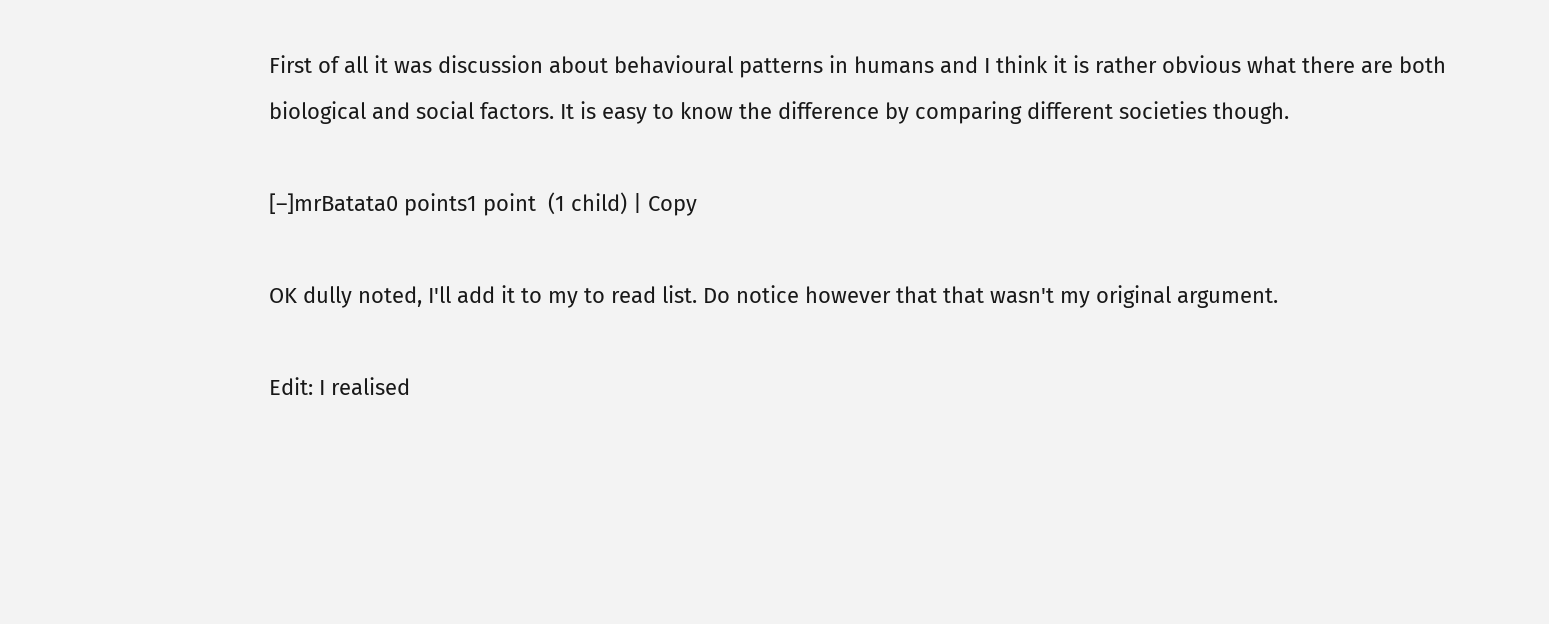First of all it was discussion about behavioural patterns in humans and I think it is rather obvious what there are both biological and social factors. It is easy to know the difference by comparing different societies though.

[–]mrBatata0 points1 point  (1 child) | Copy

OK dully noted, I'll add it to my to read list. Do notice however that that wasn't my original argument.

Edit: I realised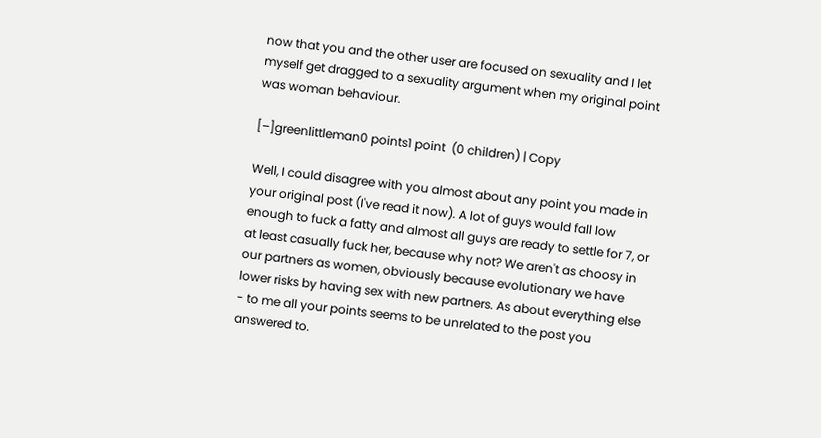now that you and the other user are focused on sexuality and I let myself get dragged to a sexuality argument when my original point was woman behaviour.

[–]greenlittleman0 points1 point  (0 children) | Copy

Well, I could disagree with you almost about any point you made in your original post (I've read it now). A lot of guys would fall low enough to fuck a fatty and almost all guys are ready to settle for 7, or at least casually fuck her, because why not? We aren't as choosy in our partners as women, obviously because evolutionary we have lower risks by having sex with new partners. As about everything else - to me all your points seems to be unrelated to the post you answered to.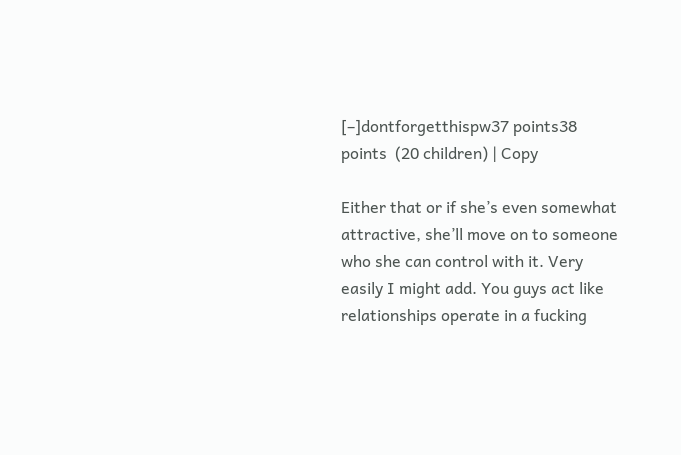[–]dontforgetthispw37 points38 points  (20 children) | Copy

Either that or if she’s even somewhat attractive, she’ll move on to someone who she can control with it. Very easily I might add. You guys act like relationships operate in a fucking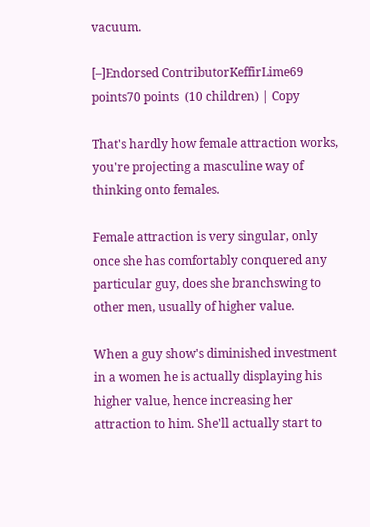vacuum.

[–]Endorsed ContributorKeffirLime69 points70 points  (10 children) | Copy

That's hardly how female attraction works, you're projecting a masculine way of thinking onto females.

Female attraction is very singular, only once she has comfortably conquered any particular guy, does she branchswing to other men, usually of higher value.

When a guy show's diminished investment in a women he is actually displaying his higher value, hence increasing her attraction to him. She'll actually start to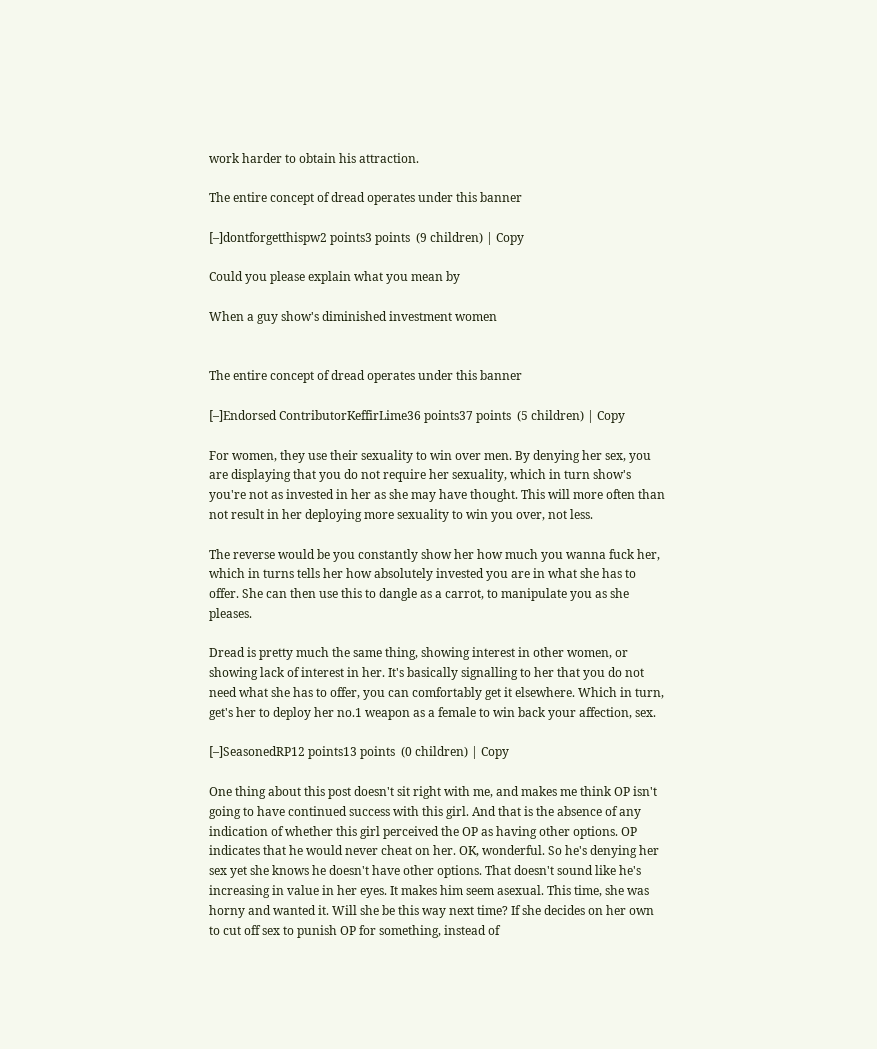work harder to obtain his attraction.

The entire concept of dread operates under this banner

[–]dontforgetthispw2 points3 points  (9 children) | Copy

Could you please explain what you mean by

When a guy show's diminished investment women


The entire concept of dread operates under this banner

[–]Endorsed ContributorKeffirLime36 points37 points  (5 children) | Copy

For women, they use their sexuality to win over men. By denying her sex, you are displaying that you do not require her sexuality, which in turn show's you're not as invested in her as she may have thought. This will more often than not result in her deploying more sexuality to win you over, not less.

The reverse would be you constantly show her how much you wanna fuck her, which in turns tells her how absolutely invested you are in what she has to offer. She can then use this to dangle as a carrot, to manipulate you as she pleases.

Dread is pretty much the same thing, showing interest in other women, or showing lack of interest in her. It's basically signalling to her that you do not need what she has to offer, you can comfortably get it elsewhere. Which in turn, get's her to deploy her no.1 weapon as a female to win back your affection, sex.

[–]SeasonedRP12 points13 points  (0 children) | Copy

One thing about this post doesn't sit right with me, and makes me think OP isn't going to have continued success with this girl. And that is the absence of any indication of whether this girl perceived the OP as having other options. OP indicates that he would never cheat on her. OK, wonderful. So he's denying her sex yet she knows he doesn't have other options. That doesn't sound like he's increasing in value in her eyes. It makes him seem asexual. This time, she was horny and wanted it. Will she be this way next time? If she decides on her own to cut off sex to punish OP for something, instead of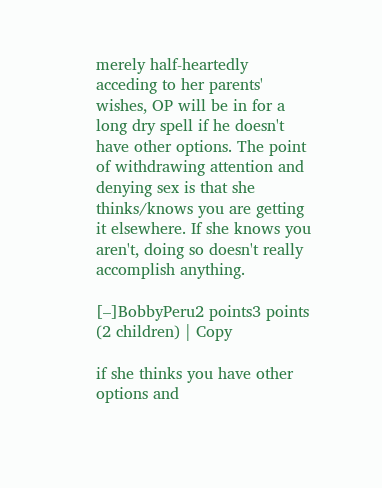merely half-heartedly acceding to her parents' wishes, OP will be in for a long dry spell if he doesn't have other options. The point of withdrawing attention and denying sex is that she thinks/knows you are getting it elsewhere. If she knows you aren't, doing so doesn't really accomplish anything.

[–]BobbyPeru2 points3 points  (2 children) | Copy

if she thinks you have other options and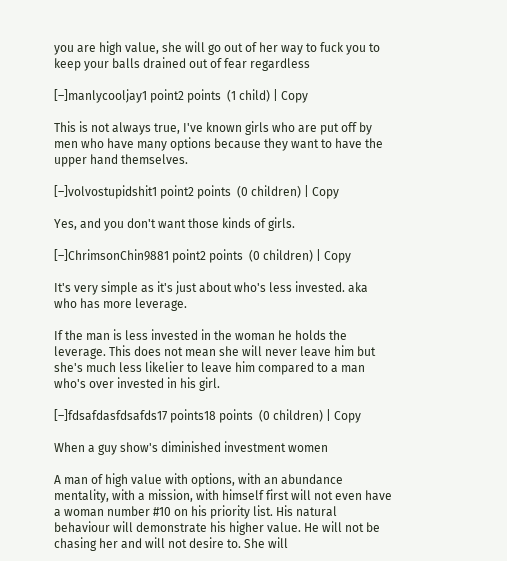you are high value, she will go out of her way to fuck you to keep your balls drained out of fear regardless

[–]manlycooljay1 point2 points  (1 child) | Copy

This is not always true, I've known girls who are put off by men who have many options because they want to have the upper hand themselves.

[–]volvostupidshit1 point2 points  (0 children) | Copy

Yes, and you don't want those kinds of girls.

[–]ChrimsonChin9881 point2 points  (0 children) | Copy

It's very simple as it's just about who's less invested. aka who has more leverage.

If the man is less invested in the woman he holds the leverage. This does not mean she will never leave him but she's much less likelier to leave him compared to a man who's over invested in his girl.

[–]fdsafdasfdsafds17 points18 points  (0 children) | Copy

When a guy show's diminished investment women

A man of high value with options, with an abundance mentality, with a mission, with himself first will not even have a woman number #10 on his priority list. His natural behaviour will demonstrate his higher value. He will not be chasing her and will not desire to. She will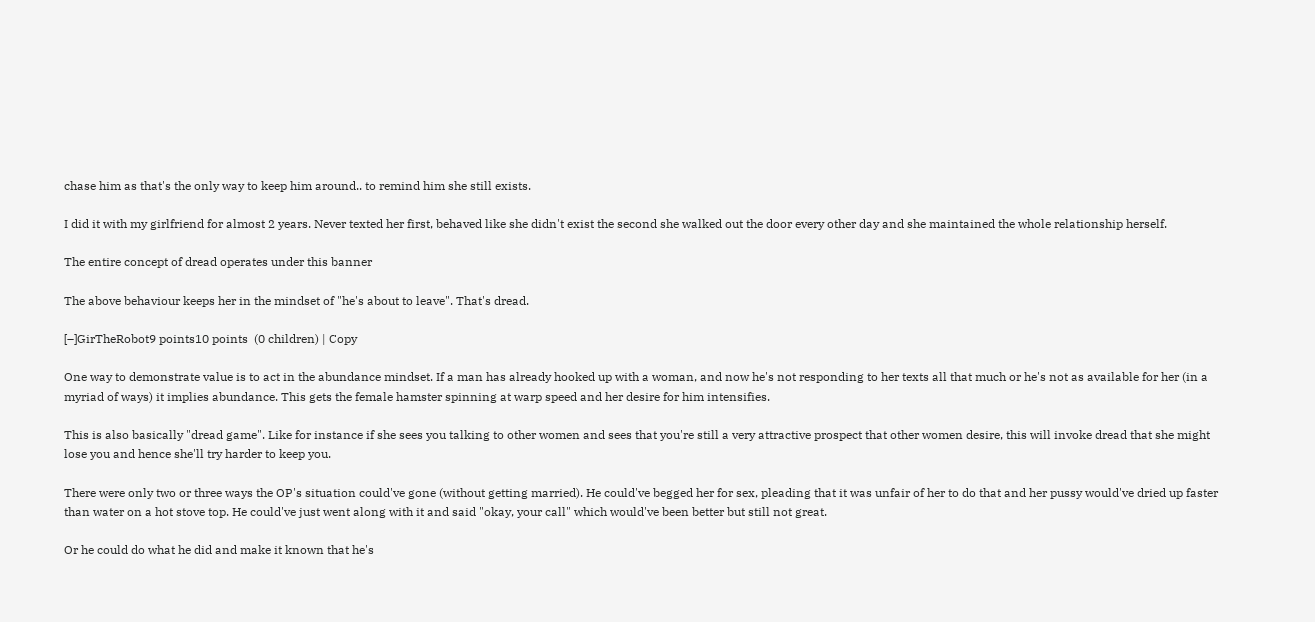chase him as that's the only way to keep him around.. to remind him she still exists.

I did it with my girlfriend for almost 2 years. Never texted her first, behaved like she didn't exist the second she walked out the door every other day and she maintained the whole relationship herself.

The entire concept of dread operates under this banner

The above behaviour keeps her in the mindset of "he's about to leave". That's dread.

[–]GirTheRobot9 points10 points  (0 children) | Copy

One way to demonstrate value is to act in the abundance mindset. If a man has already hooked up with a woman, and now he's not responding to her texts all that much or he's not as available for her (in a myriad of ways) it implies abundance. This gets the female hamster spinning at warp speed and her desire for him intensifies.

This is also basically "dread game". Like for instance if she sees you talking to other women and sees that you're still a very attractive prospect that other women desire, this will invoke dread that she might lose you and hence she'll try harder to keep you.

There were only two or three ways the OP's situation could've gone (without getting married). He could've begged her for sex, pleading that it was unfair of her to do that and her pussy would've dried up faster than water on a hot stove top. He could've just went along with it and said "okay, your call" which would've been better but still not great.

Or he could do what he did and make it known that he's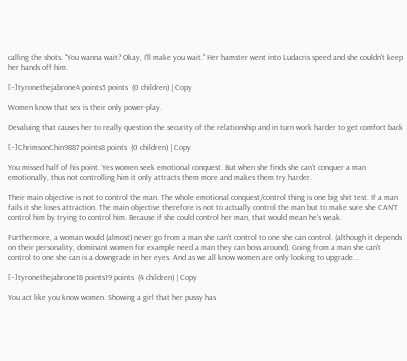calling the shots. "You wanna wait? Okay, I'll make you wait." Her hamster went into Ludacris speed and she couldn't keep her hands off him.

[–]tyronethejabrone4 points5 points  (0 children) | Copy

Women know that sex is their only power-play.

Devaluing that causes her to really question the security of the relationship and in turn work harder to get comfort back

[–]ChrimsonChin9887 points8 points  (0 children) | Copy

You missed half of his point. Yes women seek emotional conquest. But when she finds she can't conquer a man emotionally, thus not controlling him it only attracts them more and makes them try harder.

Their main objective is not to control the man. The whole emotional conquest/control thing is one big shit test. If a man fails it she loses attraction. The main objective therefore is not to actually control the man but to make sure she CAN'T control him by trying to control him. Because if she could control her man, that would mean he's weak.

Furthermore, a woman would (almost) never go from a man she can't control to one she can control. (although it depends on their personality, dominant women for example need a man they can boss around). Going from a man she can't control to one she can is a downgrade in her eyes. And as we all know women are only looking to upgrade...

[–]tyronethejabrone18 points19 points  (4 children) | Copy

You act like you know women. Showing a girl that her pussy has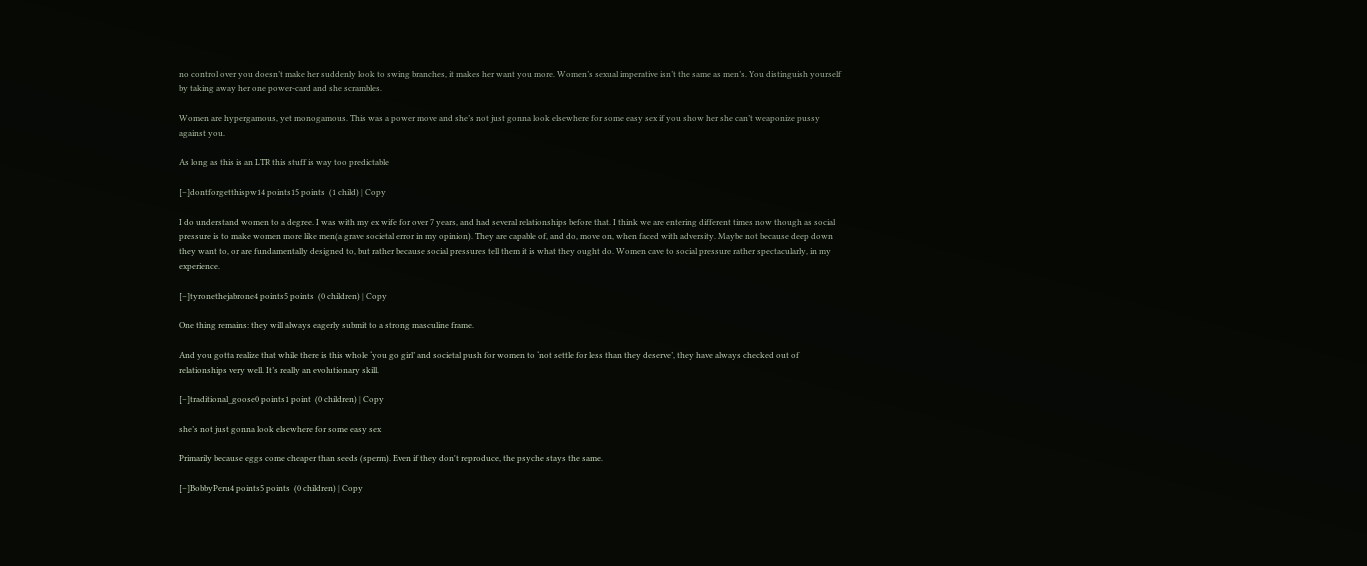no control over you doesn’t make her suddenly look to swing branches, it makes her want you more. Women’s sexual imperative isn’t the same as men’s. You distinguish yourself by taking away her one power-card and she scrambles.

Women are hypergamous, yet monogamous. This was a power move and she’s not just gonna look elsewhere for some easy sex if you show her she can’t weaponize pussy against you.

As long as this is an LTR this stuff is way too predictable

[–]dontforgetthispw14 points15 points  (1 child) | Copy

I do understand women to a degree. I was with my ex wife for over 7 years, and had several relationships before that. I think we are entering different times now though as social pressure is to make women more like men(a grave societal error in my opinion). They are capable of, and do, move on, when faced with adversity. Maybe not because deep down they want to, or are fundamentally designed to, but rather because social pressures tell them it is what they ought do. Women cave to social pressure rather spectacularly, in my experience.

[–]tyronethejabrone4 points5 points  (0 children) | Copy

One thing remains: they will always eagerly submit to a strong masculine frame.

And you gotta realize that while there is this whole ‘you go girl’ and societal push for women to ‘not settle for less than they deserve’, they have always checked out of relationships very well. It’s really an evolutionary skill.

[–]traditional_goose0 points1 point  (0 children) | Copy

she’s not just gonna look elsewhere for some easy sex

Primarily because eggs come cheaper than seeds (sperm). Even if they don't reproduce, the psyche stays the same.

[–]BobbyPeru4 points5 points  (0 children) | Copy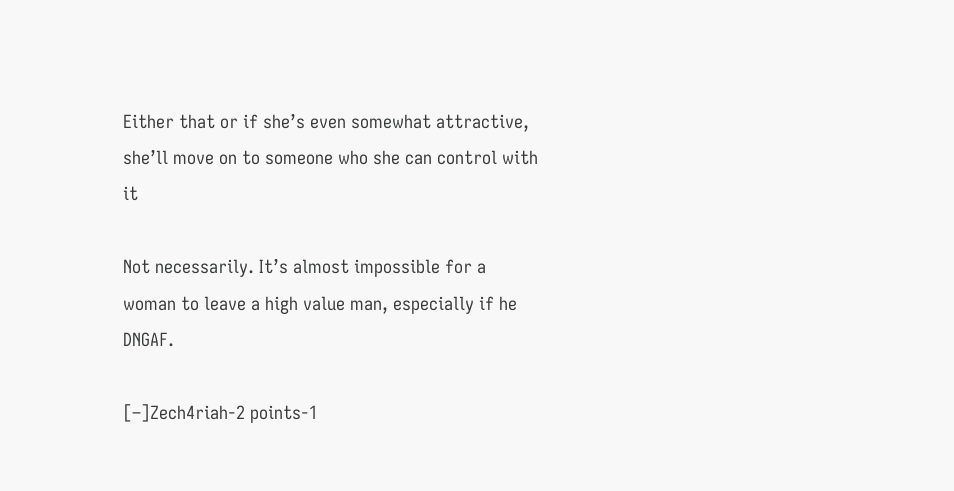Either that or if she’s even somewhat attractive, she’ll move on to someone who she can control with it

Not necessarily. It’s almost impossible for a woman to leave a high value man, especially if he DNGAF.

[–]Zech4riah-2 points-1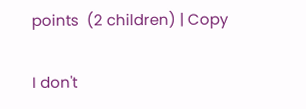points  (2 children) | Copy

I don't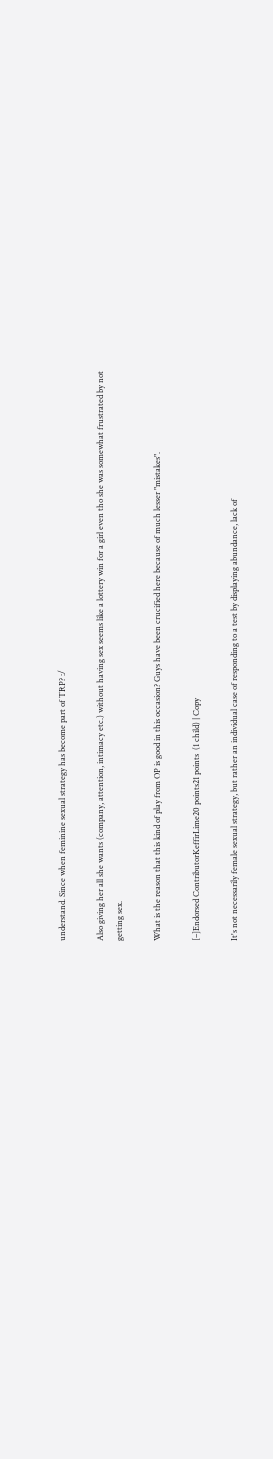understand. Since when feminine sexual strategy has become part of TRP? :/

Also giving her all she wants (company, attention, intimacy etc.) without having sex seems like a lottery win for a girl even tho she was somewhat frustrated by not getting sex.

What is the reason that this kind of play from OP is good in this occasion? Guys have been crucified here because of much lesser "mistakes".

[–]Endorsed ContributorKeffirLime20 points21 points  (1 child) | Copy

It's not necessarily female sexual strategy, but rather an individual case of responding to a test by displaying abundance, lack of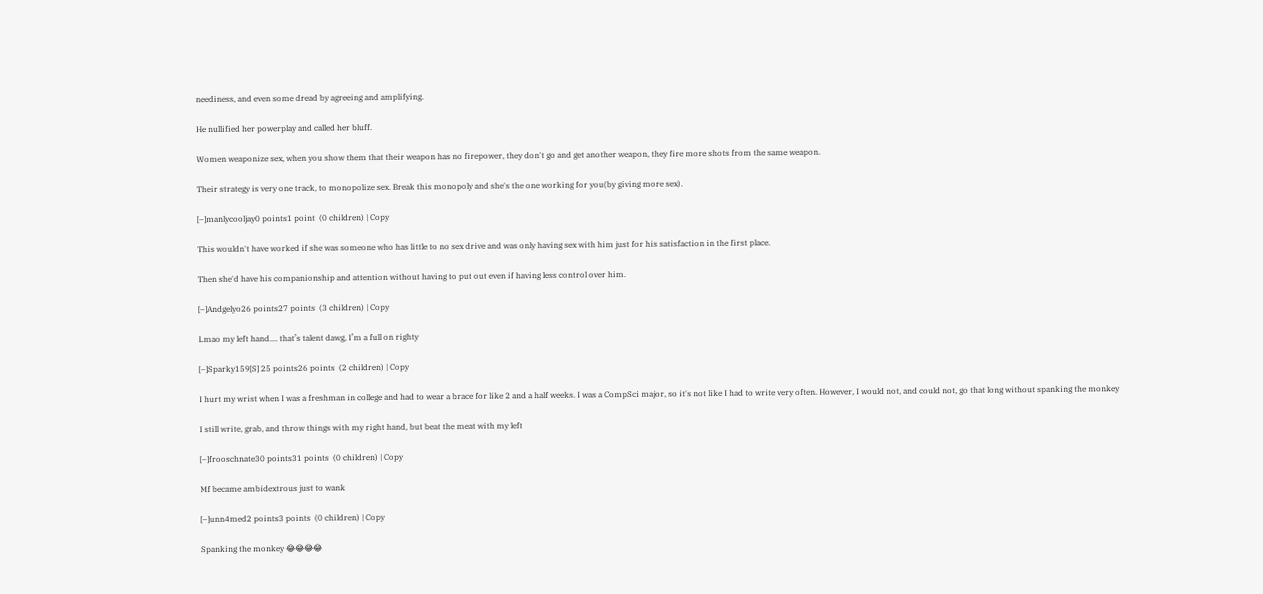neediness, and even some dread by agreeing and amplifying.

He nullified her powerplay and called her bluff.

Women weaponize sex, when you show them that their weapon has no firepower, they don't go and get another weapon, they fire more shots from the same weapon.

Their strategy is very one track, to monopolize sex. Break this monopoly and she's the one working for you(by giving more sex).

[–]manlycooljay0 points1 point  (0 children) | Copy

This wouldn't have worked if she was someone who has little to no sex drive and was only having sex with him just for his satisfaction in the first place.

Then she'd have his companionship and attention without having to put out even if having less control over him.

[–]Andgelyo26 points27 points  (3 children) | Copy

Lmao my left hand.... that’s talent dawg, I’m a full on righty

[–]Sparky159[S] 25 points26 points  (2 children) | Copy

I hurt my wrist when I was a freshman in college and had to wear a brace for like 2 and a half weeks. I was a CompSci major, so it's not like I had to write very often. However, I would not, and could not, go that long without spanking the monkey

I still write, grab, and throw things with my right hand, but beat the meat with my left

[–]frooschnate30 points31 points  (0 children) | Copy

Mf became ambidextrous just to wank

[–]unn4med2 points3 points  (0 children) | Copy

Spanking the monkey 😂😂😂😂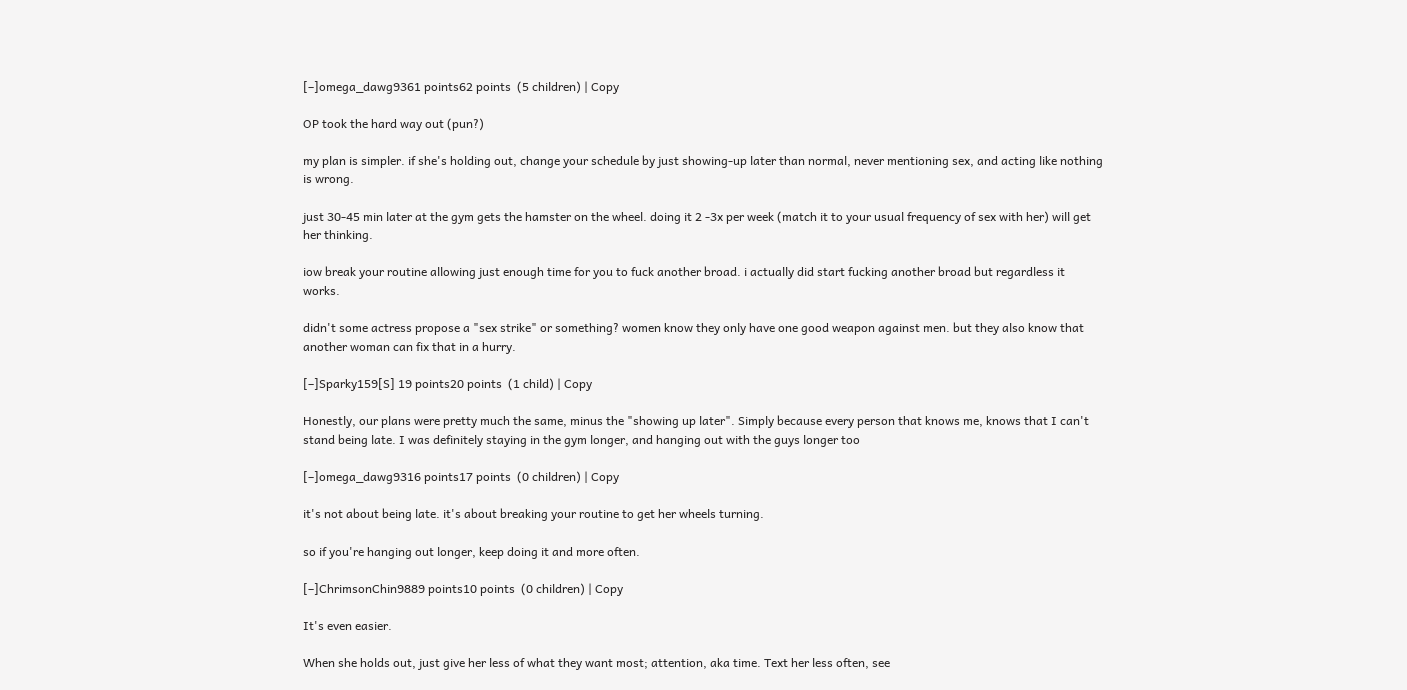[–]omega_dawg9361 points62 points  (5 children) | Copy

OP took the hard way out (pun?)

my plan is simpler. if she's holding out, change your schedule by just showing-up later than normal, never mentioning sex, and acting like nothing is wrong.

just 30-45 min later at the gym gets the hamster on the wheel. doing it 2 -3x per week (match it to your usual frequency of sex with her) will get her thinking.

iow break your routine allowing just enough time for you to fuck another broad. i actually did start fucking another broad but regardless it works.

didn't some actress propose a "sex strike" or something? women know they only have one good weapon against men. but they also know that another woman can fix that in a hurry.

[–]Sparky159[S] 19 points20 points  (1 child) | Copy

Honestly, our plans were pretty much the same, minus the "showing up later". Simply because every person that knows me, knows that I can't stand being late. I was definitely staying in the gym longer, and hanging out with the guys longer too

[–]omega_dawg9316 points17 points  (0 children) | Copy

it's not about being late. it's about breaking your routine to get her wheels turning.

so if you're hanging out longer, keep doing it and more often.

[–]ChrimsonChin9889 points10 points  (0 children) | Copy

It's even easier.

When she holds out, just give her less of what they want most; attention, aka time. Text her less often, see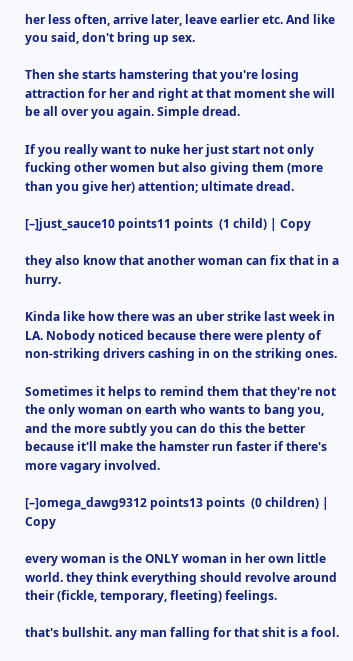her less often, arrive later, leave earlier etc. And like you said, don't bring up sex.

Then she starts hamstering that you're losing attraction for her and right at that moment she will be all over you again. Simple dread.

If you really want to nuke her just start not only fucking other women but also giving them (more than you give her) attention; ultimate dread.

[–]just_sauce10 points11 points  (1 child) | Copy

they also know that another woman can fix that in a hurry.

Kinda like how there was an uber strike last week in LA. Nobody noticed because there were plenty of non-striking drivers cashing in on the striking ones.

Sometimes it helps to remind them that they're not the only woman on earth who wants to bang you, and the more subtly you can do this the better because it'll make the hamster run faster if there's more vagary involved.

[–]omega_dawg9312 points13 points  (0 children) | Copy

every woman is the ONLY woman in her own little world. they think everything should revolve around their (fickle, temporary, fleeting) feelings.

that's bullshit. any man falling for that shit is a fool.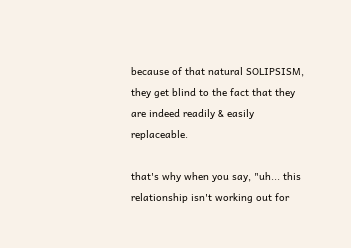because of that natural SOLIPSISM, they get blind to the fact that they are indeed readily & easily replaceable.

that's why when you say, "uh... this relationship isn't working out for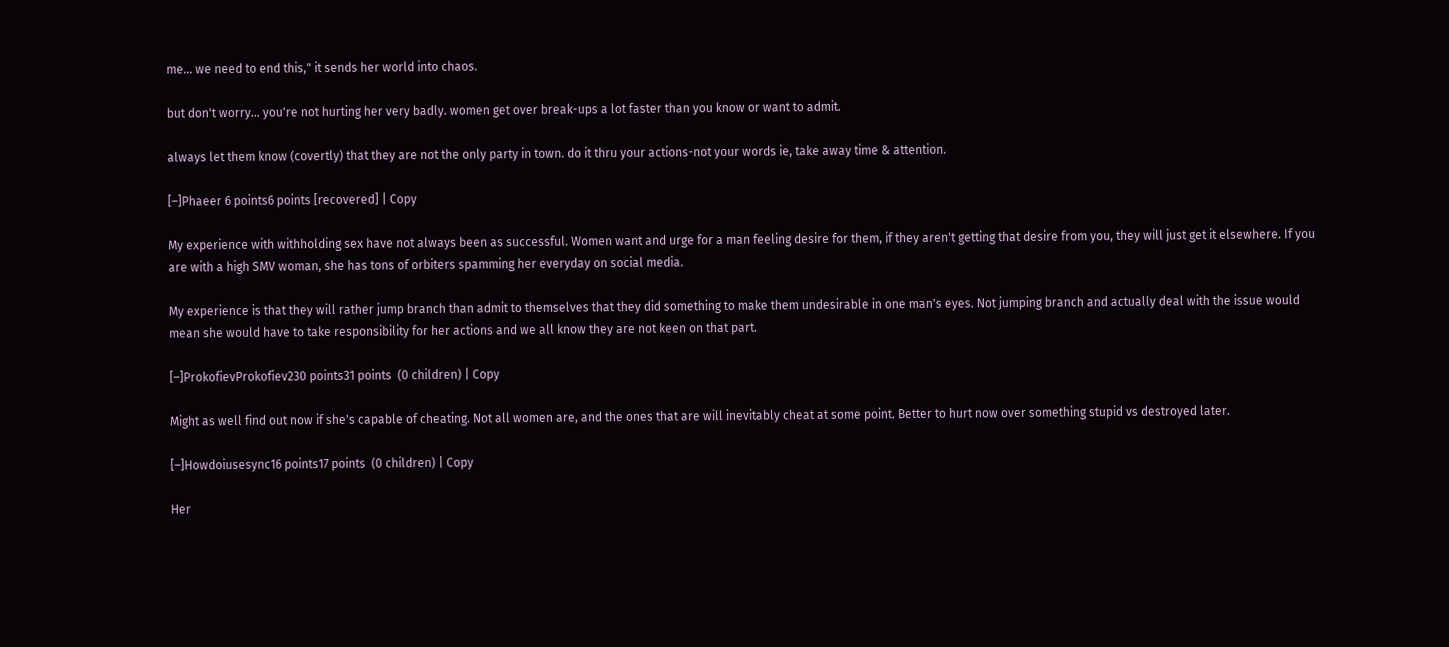me... we need to end this," it sends her world into chaos.

but don't worry... you're not hurting her very badly. women get over break-ups a lot faster than you know or want to admit.

always let them know (covertly) that they are not the only party in town. do it thru your actions-not your words ie, take away time & attention.

[–]Phaeer 6 points6 points [recovered] | Copy

My experience with withholding sex have not always been as successful. Women want and urge for a man feeling desire for them, if they aren't getting that desire from you, they will just get it elsewhere. If you are with a high SMV woman, she has tons of orbiters spamming her everyday on social media.

My experience is that they will rather jump branch than admit to themselves that they did something to make them undesirable in one man's eyes. Not jumping branch and actually deal with the issue would mean she would have to take responsibility for her actions and we all know they are not keen on that part.

[–]ProkofievProkofiev230 points31 points  (0 children) | Copy

Might as well find out now if she's capable of cheating. Not all women are, and the ones that are will inevitably cheat at some point. Better to hurt now over something stupid vs destroyed later.

[–]Howdoiusesync16 points17 points  (0 children) | Copy

Her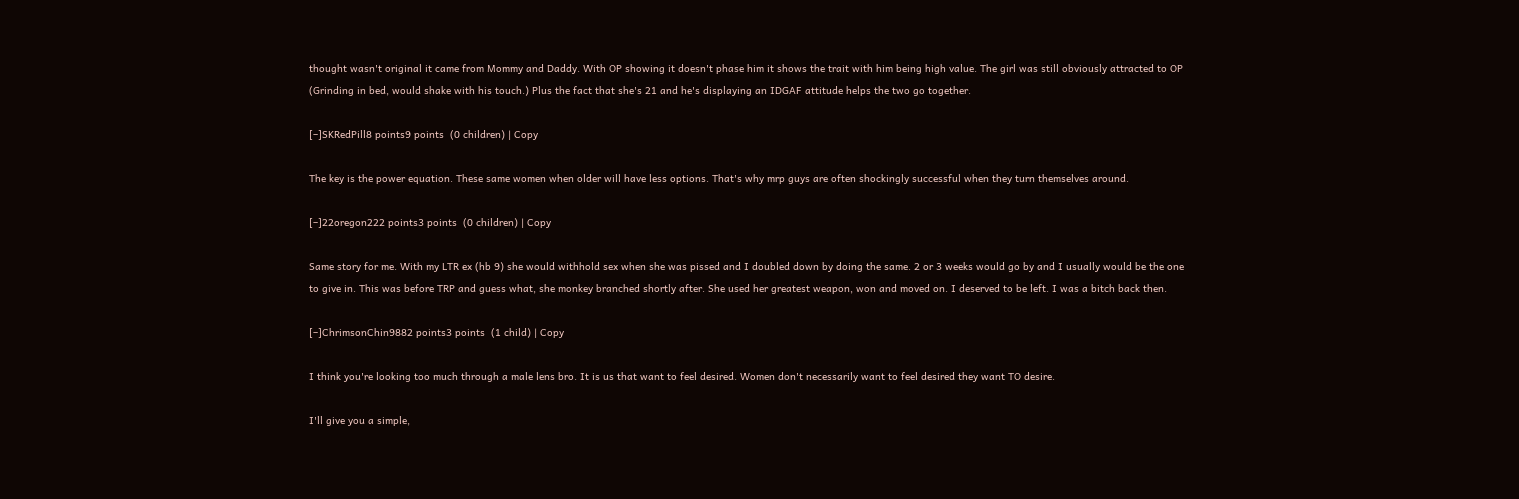thought wasn't original it came from Mommy and Daddy. With OP showing it doesn't phase him it shows the trait with him being high value. The girl was still obviously attracted to OP (Grinding in bed, would shake with his touch.) Plus the fact that she's 21 and he's displaying an IDGAF attitude helps the two go together.

[–]SKRedPill8 points9 points  (0 children) | Copy

The key is the power equation. These same women when older will have less options. That's why mrp guys are often shockingly successful when they turn themselves around.

[–]22oregon222 points3 points  (0 children) | Copy

Same story for me. With my LTR ex (hb 9) she would withhold sex when she was pissed and I doubled down by doing the same. 2 or 3 weeks would go by and I usually would be the one to give in. This was before TRP and guess what, she monkey branched shortly after. She used her greatest weapon, won and moved on. I deserved to be left. I was a bitch back then.

[–]ChrimsonChin9882 points3 points  (1 child) | Copy

I think you're looking too much through a male lens bro. It is us that want to feel desired. Women don't necessarily want to feel desired they want TO desire.

I'll give you a simple,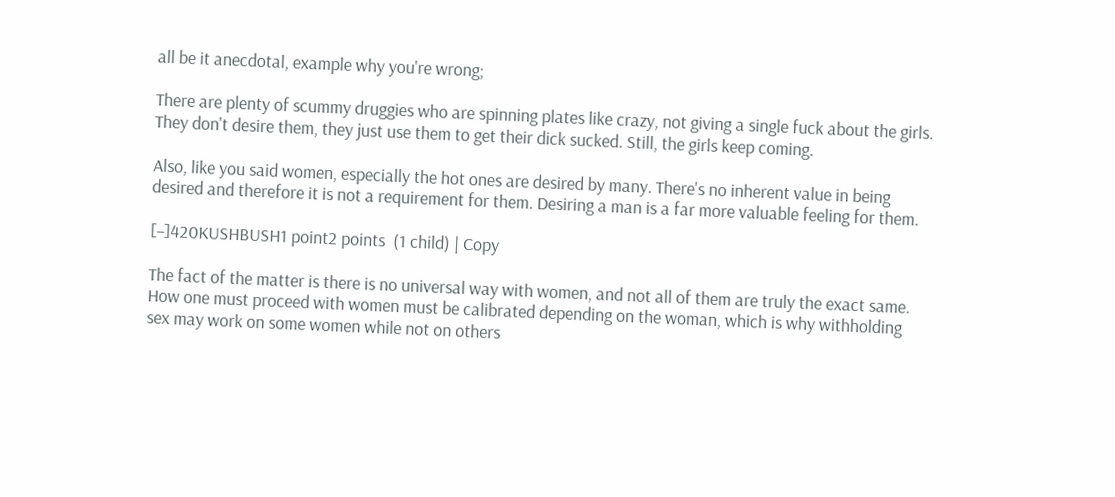all be it anecdotal, example why you're wrong;

There are plenty of scummy druggies who are spinning plates like crazy, not giving a single fuck about the girls. They don't desire them, they just use them to get their dick sucked. Still, the girls keep coming.

Also, like you said women, especially the hot ones are desired by many. There's no inherent value in being desired and therefore it is not a requirement for them. Desiring a man is a far more valuable feeling for them.

[–]420KUSHBUSH1 point2 points  (1 child) | Copy

The fact of the matter is there is no universal way with women, and not all of them are truly the exact same. How one must proceed with women must be calibrated depending on the woman, which is why withholding sex may work on some women while not on others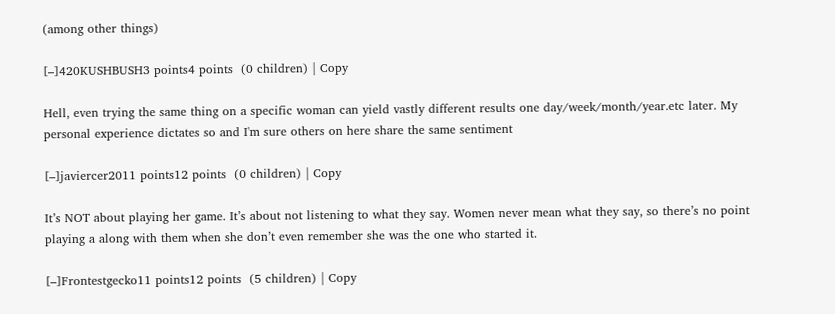(among other things)

[–]420KUSHBUSH3 points4 points  (0 children) | Copy

Hell, even trying the same thing on a specific woman can yield vastly different results one day/week/month/year.etc later. My personal experience dictates so and I'm sure others on here share the same sentiment

[–]javiercer2011 points12 points  (0 children) | Copy

It’s NOT about playing her game. It’s about not listening to what they say. Women never mean what they say, so there’s no point playing a along with them when she don’t even remember she was the one who started it.

[–]Frontestgecko11 points12 points  (5 children) | Copy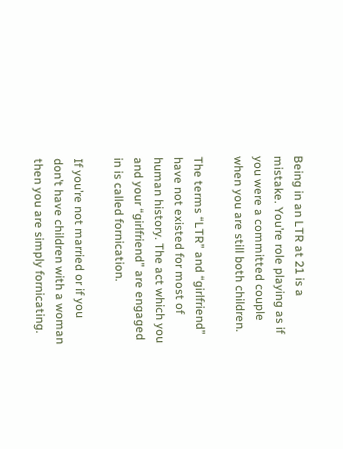Being in an LTR at 21 is a mistake. You’re role playing as if you were a committed couple when you are still both children.

The terms “LTR” and “girlfriend” have not existed for most of human history. The act which you and your “girlfriend” are engaged in is called fornication.

If you’re not married or if you don’t have children with a woman then you are simply fornicating.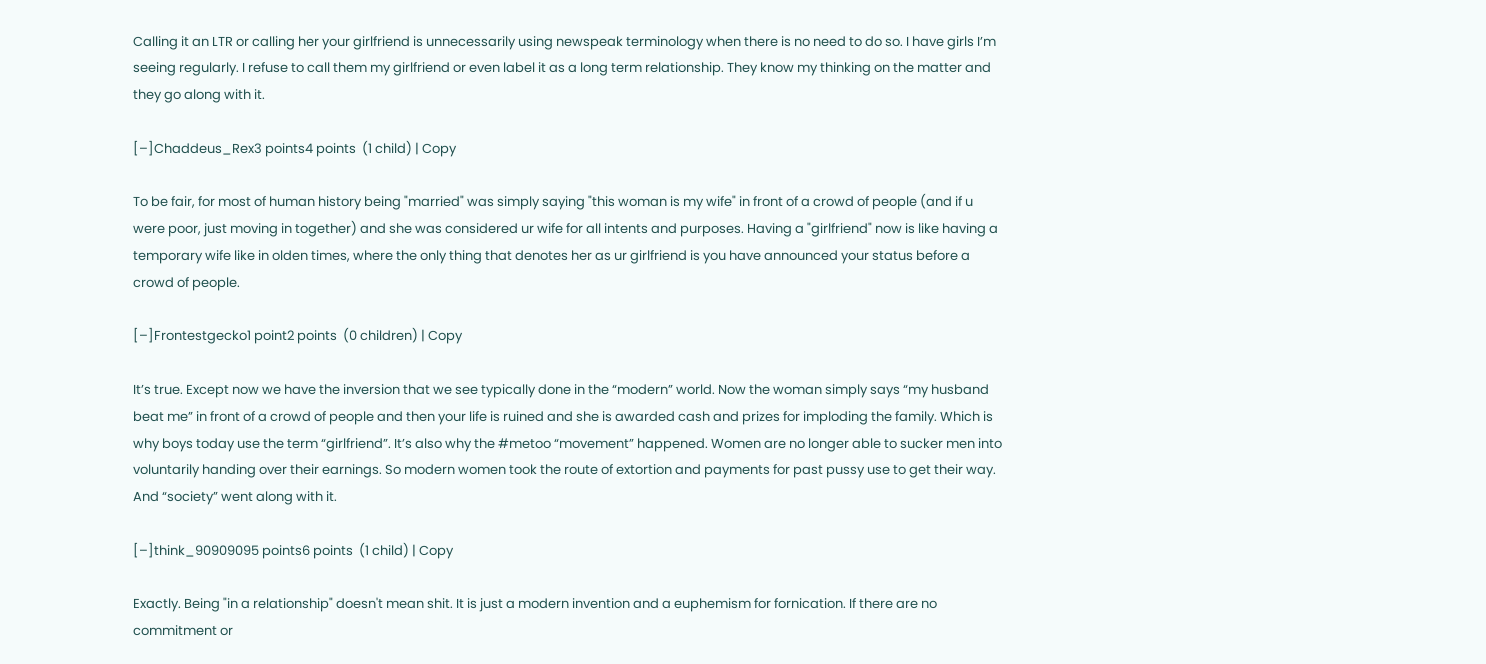Calling it an LTR or calling her your girlfriend is unnecessarily using newspeak terminology when there is no need to do so. I have girls I’m seeing regularly. I refuse to call them my girlfriend or even label it as a long term relationship. They know my thinking on the matter and they go along with it.

[–]Chaddeus_Rex3 points4 points  (1 child) | Copy

To be fair, for most of human history being "married" was simply saying "this woman is my wife" in front of a crowd of people (and if u were poor, just moving in together) and she was considered ur wife for all intents and purposes. Having a "girlfriend" now is like having a temporary wife like in olden times, where the only thing that denotes her as ur girlfriend is you have announced your status before a crowd of people.

[–]Frontestgecko1 point2 points  (0 children) | Copy

It’s true. Except now we have the inversion that we see typically done in the “modern” world. Now the woman simply says “my husband beat me” in front of a crowd of people and then your life is ruined and she is awarded cash and prizes for imploding the family. Which is why boys today use the term “girlfriend”. It’s also why the #metoo “movement” happened. Women are no longer able to sucker men into voluntarily handing over their earnings. So modern women took the route of extortion and payments for past pussy use to get their way. And “society” went along with it.

[–]think_90909095 points6 points  (1 child) | Copy

Exactly. Being "in a relationship" doesn't mean shit. It is just a modern invention and a euphemism for fornication. If there are no commitment or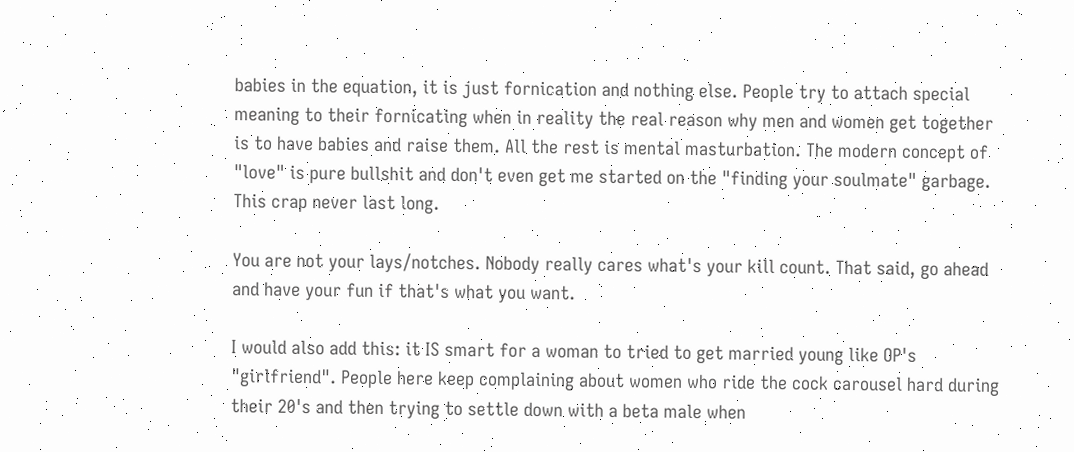babies in the equation, it is just fornication and nothing else. People try to attach special meaning to their fornicating when in reality the real reason why men and women get together is to have babies and raise them. All the rest is mental masturbation. The modern concept of "love" is pure bullshit and don't even get me started on the "finding your soulmate" garbage. This crap never last long.

You are not your lays/notches. Nobody really cares what's your kill count. That said, go ahead and have your fun if that's what you want.

I would also add this: it IS smart for a woman to tried to get married young like OP's "girlfriend". People here keep complaining about women who ride the cock carousel hard during their 20's and then trying to settle down with a beta male when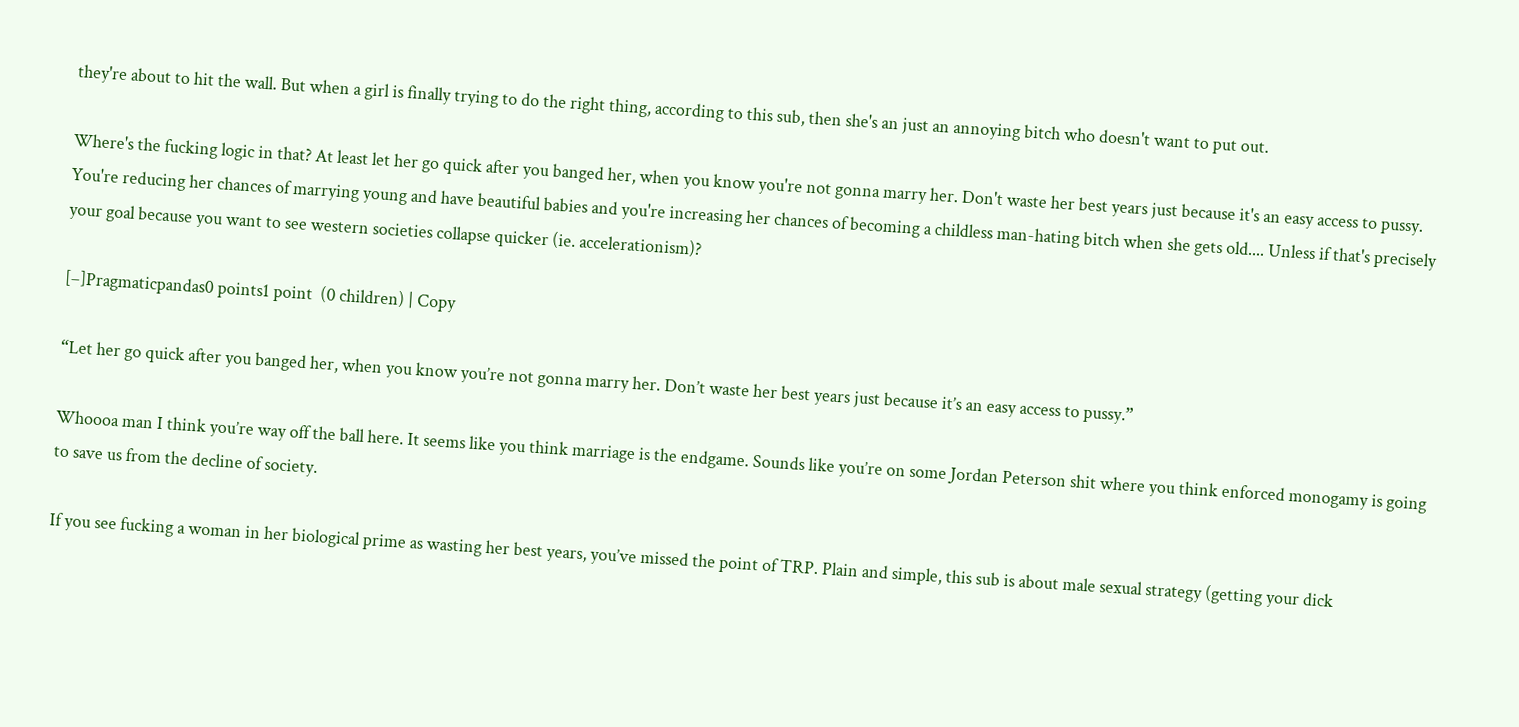they're about to hit the wall. But when a girl is finally trying to do the right thing, according to this sub, then she's an just an annoying bitch who doesn't want to put out.

Where's the fucking logic in that? At least let her go quick after you banged her, when you know you're not gonna marry her. Don't waste her best years just because it's an easy access to pussy. You're reducing her chances of marrying young and have beautiful babies and you're increasing her chances of becoming a childless man-hating bitch when she gets old.... Unless if that's precisely your goal because you want to see western societies collapse quicker (ie. accelerationism)?

[–]Pragmaticpandas0 points1 point  (0 children) | Copy

“Let her go quick after you banged her, when you know you’re not gonna marry her. Don’t waste her best years just because it’s an easy access to pussy.”

Whoooa man I think you’re way off the ball here. It seems like you think marriage is the endgame. Sounds like you’re on some Jordan Peterson shit where you think enforced monogamy is going to save us from the decline of society.

If you see fucking a woman in her biological prime as wasting her best years, you’ve missed the point of TRP. Plain and simple, this sub is about male sexual strategy (getting your dick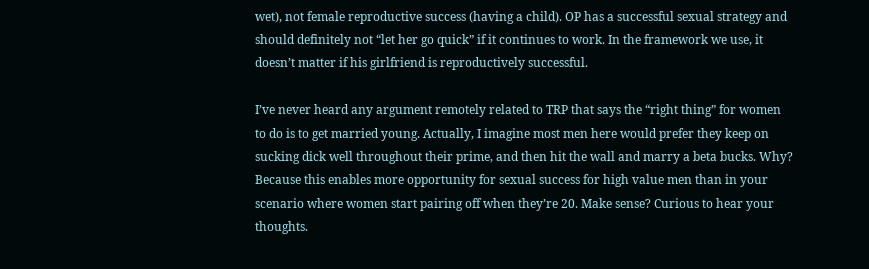wet), not female reproductive success (having a child). OP has a successful sexual strategy and should definitely not “let her go quick” if it continues to work. In the framework we use, it doesn’t matter if his girlfriend is reproductively successful.

I’ve never heard any argument remotely related to TRP that says the “right thing” for women to do is to get married young. Actually, I imagine most men here would prefer they keep on sucking dick well throughout their prime, and then hit the wall and marry a beta bucks. Why? Because this enables more opportunity for sexual success for high value men than in your scenario where women start pairing off when they’re 20. Make sense? Curious to hear your thoughts.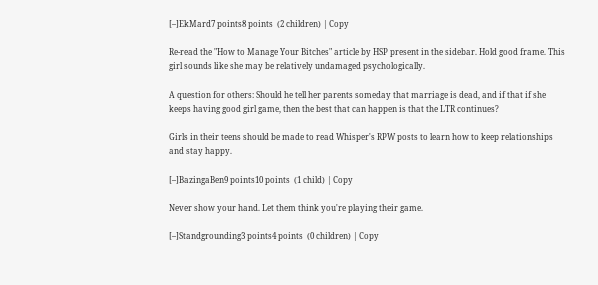[–]EkMard7 points8 points  (2 children) | Copy

Re-read the "How to Manage Your Bitches" article by HSP present in the sidebar. Hold good frame. This girl sounds like she may be relatively undamaged psychologically.

A question for others: Should he tell her parents someday that marriage is dead, and if that if she keeps having good girl game, then the best that can happen is that the LTR continues?

Girls in their teens should be made to read Whisper's RPW posts to learn how to keep relationships and stay happy.

[–]BazingaBen9 points10 points  (1 child) | Copy

Never show your hand. Let them think you're playing their game.

[–]Standgrounding3 points4 points  (0 children) | Copy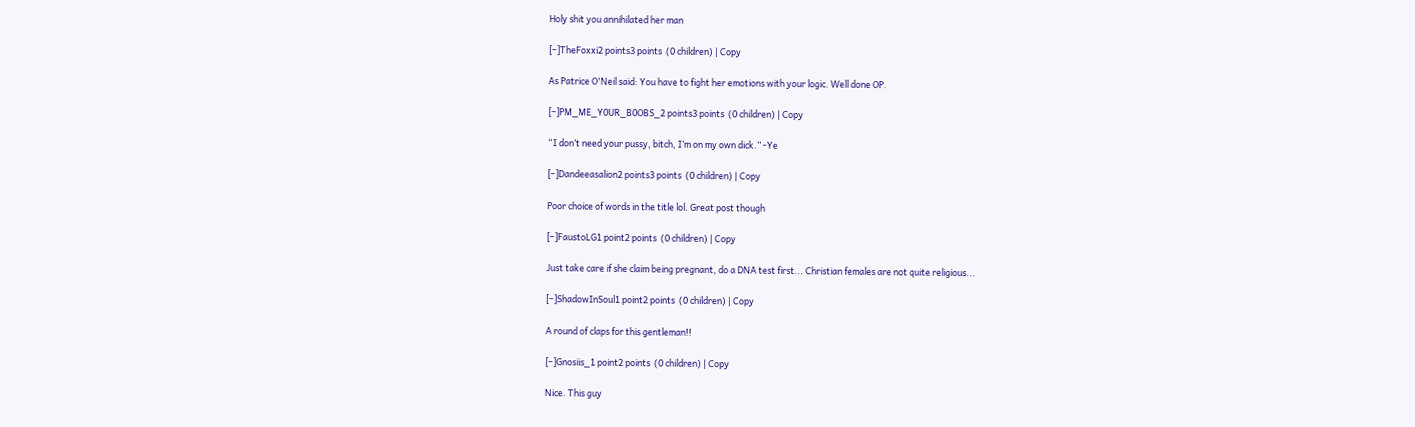Holy shit you annihilated her man

[–]TheFoxxi2 points3 points  (0 children) | Copy

As Patrice O'Neil said: You have to fight her emotions with your logic. Well done OP.

[–]PM_ME_Y0UR_B0OBS_2 points3 points  (0 children) | Copy

“I don’t need your pussy, bitch, I’m on my own dick.” -Ye

[–]Dandeeasalion2 points3 points  (0 children) | Copy

Poor choice of words in the title lol. Great post though

[–]FaustoLG1 point2 points  (0 children) | Copy

Just take care if she claim being pregnant, do a DNA test first... Christian females are not quite religious...

[–]ShadowInSoul1 point2 points  (0 children) | Copy

A round of claps for this gentleman!!

[–]Gnosiis_1 point2 points  (0 children) | Copy

Nice. This guy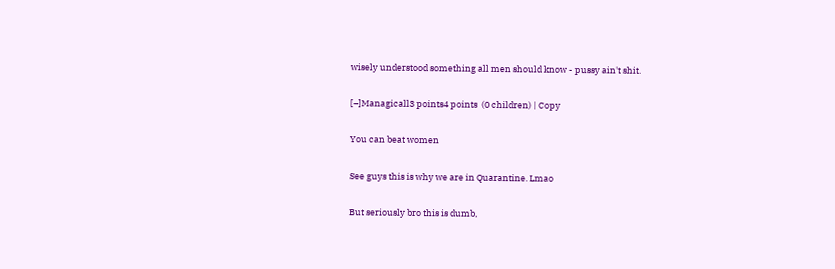wisely understood something all men should know - pussy ain't shit.

[–]Managicall3 points4 points  (0 children) | Copy

You can beat women

See guys this is why we are in Quarantine. Lmao

But seriously bro this is dumb,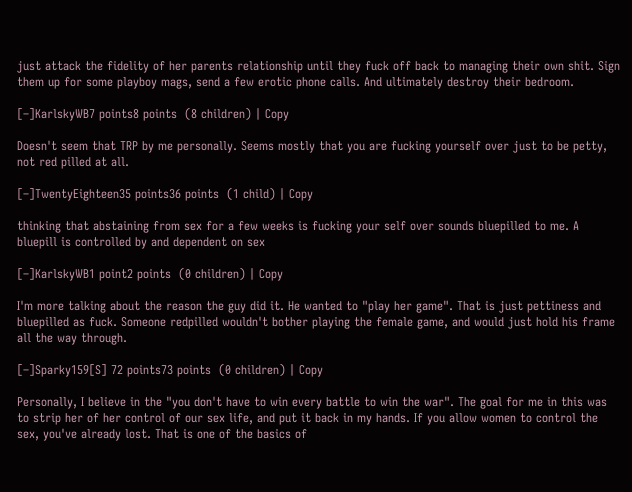just attack the fidelity of her parents relationship until they fuck off back to managing their own shit. Sign them up for some playboy mags, send a few erotic phone calls. And ultimately destroy their bedroom.

[–]KarlskyWB7 points8 points  (8 children) | Copy

Doesn't seem that TRP by me personally. Seems mostly that you are fucking yourself over just to be petty, not red pilled at all.

[–]TwentyEighteen35 points36 points  (1 child) | Copy

thinking that abstaining from sex for a few weeks is fucking your self over sounds bluepilled to me. A bluepill is controlled by and dependent on sex

[–]KarlskyWB1 point2 points  (0 children) | Copy

I'm more talking about the reason the guy did it. He wanted to "play her game". That is just pettiness and bluepilled as fuck. Someone redpilled wouldn't bother playing the female game, and would just hold his frame all the way through.

[–]Sparky159[S] 72 points73 points  (0 children) | Copy

Personally, I believe in the "you don't have to win every battle to win the war". The goal for me in this was to strip her of her control of our sex life, and put it back in my hands. If you allow women to control the sex, you've already lost. That is one of the basics of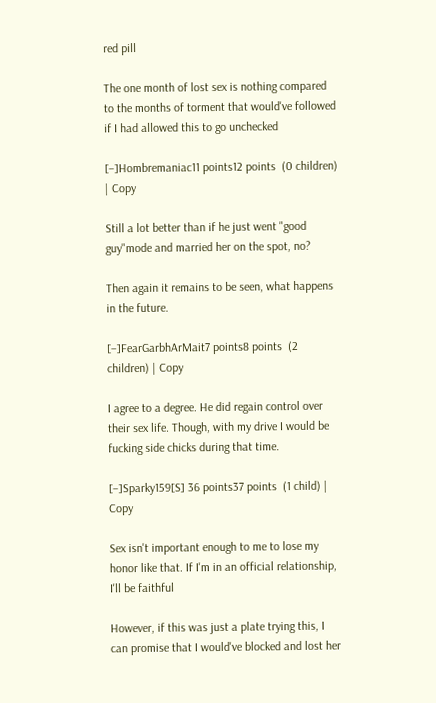red pill

The one month of lost sex is nothing compared to the months of torment that would've followed if I had allowed this to go unchecked

[–]Hombremaniac11 points12 points  (0 children) | Copy

Still a lot better than if he just went "good guy"mode and married her on the spot, no?

Then again it remains to be seen, what happens in the future.

[–]FearGarbhArMait7 points8 points  (2 children) | Copy

I agree to a degree. He did regain control over their sex life. Though, with my drive I would be fucking side chicks during that time.

[–]Sparky159[S] 36 points37 points  (1 child) | Copy

Sex isn't important enough to me to lose my honor like that. If I'm in an official relationship, I'll be faithful

However, if this was just a plate trying this, I can promise that I would've blocked and lost her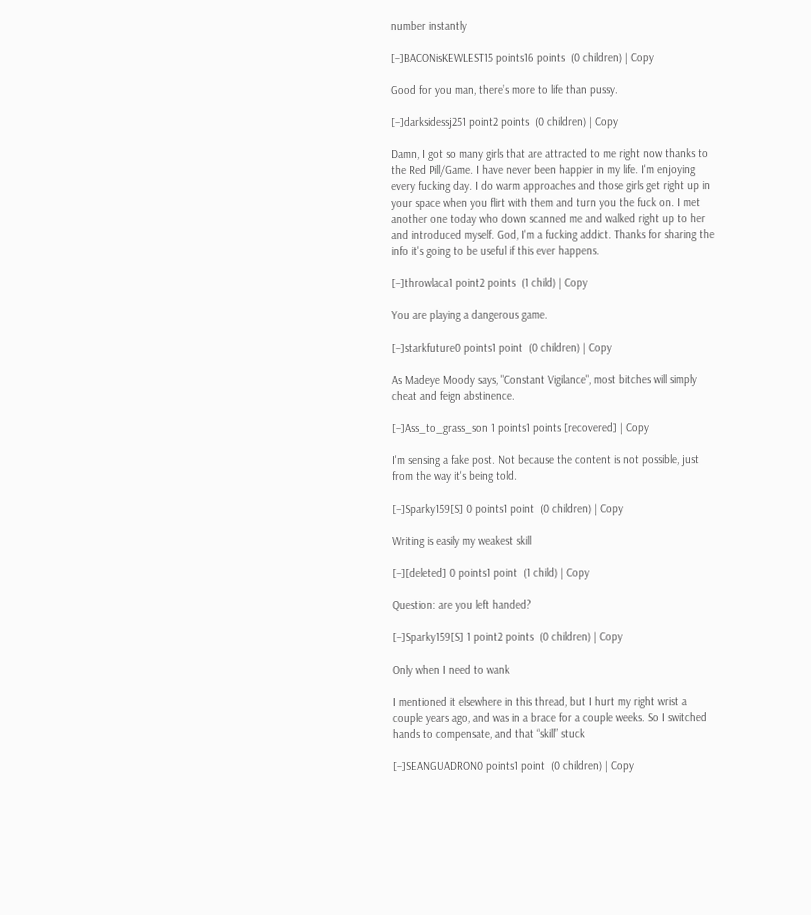number instantly

[–]BACONisKEWLEST15 points16 points  (0 children) | Copy

Good for you man, there’s more to life than pussy.

[–]darksidessj251 point2 points  (0 children) | Copy

Damn, I got so many girls that are attracted to me right now thanks to the Red Pill/Game. I have never been happier in my life. I'm enjoying every fucking day. I do warm approaches and those girls get right up in your space when you flirt with them and turn you the fuck on. I met another one today who down scanned me and walked right up to her and introduced myself. God, I'm a fucking addict. Thanks for sharing the info it's going to be useful if this ever happens.

[–]throwlaca1 point2 points  (1 child) | Copy

You are playing a dangerous game.

[–]starkfuture0 points1 point  (0 children) | Copy

As Madeye Moody says, "Constant Vigilance", most bitches will simply cheat and feign abstinence.

[–]Ass_to_grass_son 1 points1 points [recovered] | Copy

I'm sensing a fake post. Not because the content is not possible, just from the way it's being told.

[–]Sparky159[S] 0 points1 point  (0 children) | Copy

Writing is easily my weakest skill

[–][deleted] 0 points1 point  (1 child) | Copy

Question: are you left handed?

[–]Sparky159[S] 1 point2 points  (0 children) | Copy

Only when I need to wank

I mentioned it elsewhere in this thread, but I hurt my right wrist a couple years ago, and was in a brace for a couple weeks. So I switched hands to compensate, and that “skill” stuck

[–]SEANGUADRON0 points1 point  (0 children) | Copy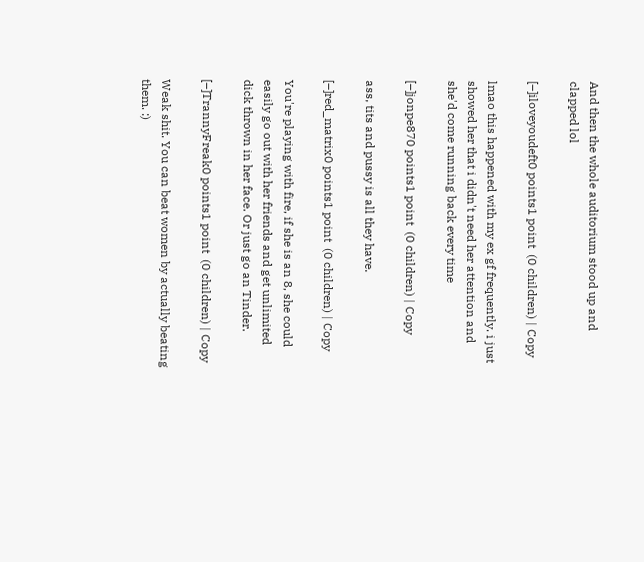And then the whole auditorium stood up and clapped lol

[–]iloveyoudeft0 points1 point  (0 children) | Copy

lmao this happened with my ex gf frequently. i just showed her that i didn't need her attention and she'd come running back every time

[–]jonpe870 points1 point  (0 children) | Copy

ass, tits and pussy is all they have.

[–]red_matrix0 points1 point  (0 children) | Copy

You're playing with fire, if she is an 8, she could easily go out with her friends and get unlimited dick thrown in her face. Or just go an Tinder.

[–]TrannyFreak0 points1 point  (0 children) | Copy

Weak shit. You can beat women by actually beating them. :)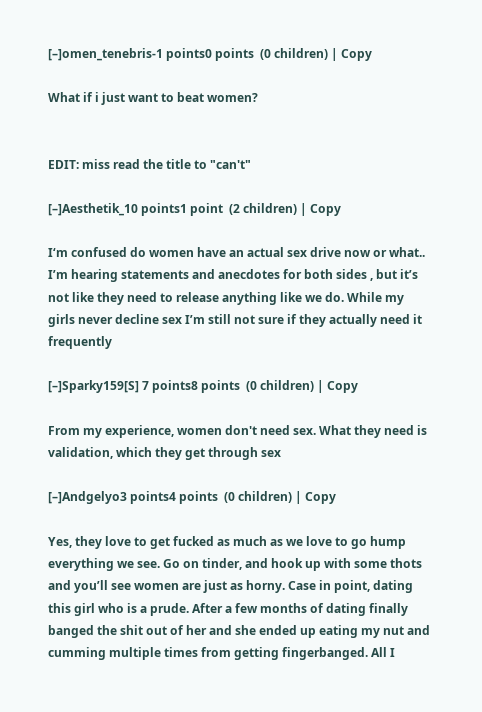[–]omen_tenebris-1 points0 points  (0 children) | Copy

What if i just want to beat women?


EDIT: miss read the title to "can't"

[–]Aesthetik_10 points1 point  (2 children) | Copy

I‘m confused do women have an actual sex drive now or what.. I’m hearing statements and anecdotes for both sides , but it’s not like they need to release anything like we do. While my girls never decline sex I’m still not sure if they actually need it frequently

[–]Sparky159[S] 7 points8 points  (0 children) | Copy

From my experience, women don't need sex. What they need is validation, which they get through sex

[–]Andgelyo3 points4 points  (0 children) | Copy

Yes, they love to get fucked as much as we love to go hump everything we see. Go on tinder, and hook up with some thots and you’ll see women are just as horny. Case in point, dating this girl who is a prude. After a few months of dating finally banged the shit out of her and she ended up eating my nut and cumming multiple times from getting fingerbanged. All I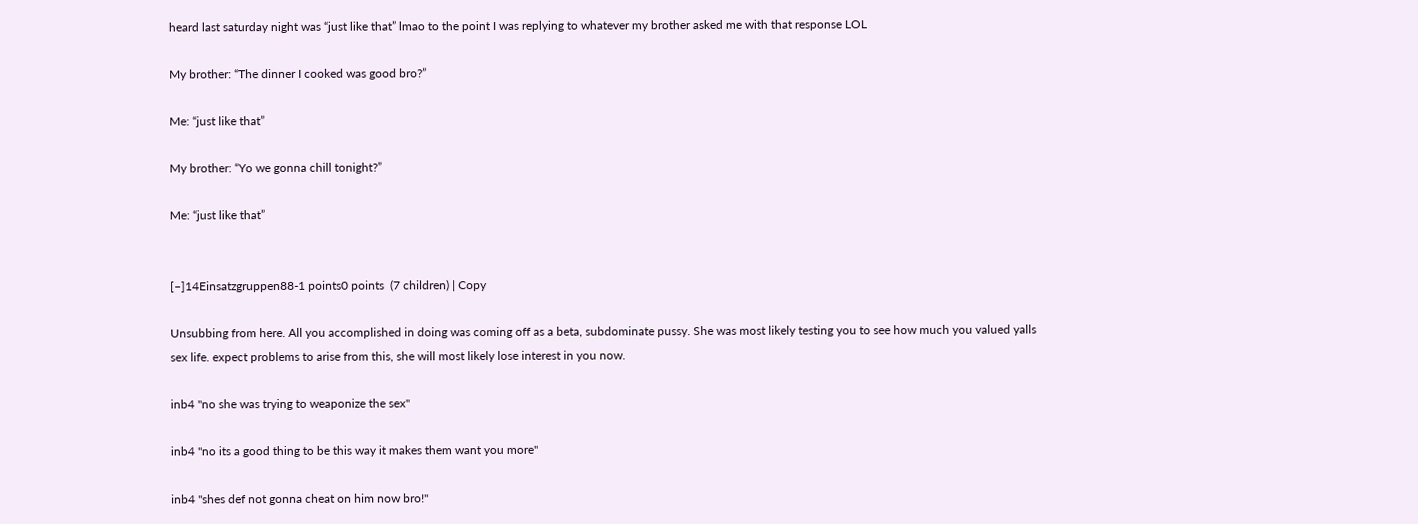heard last saturday night was “just like that” lmao to the point I was replying to whatever my brother asked me with that response LOL

My brother: “The dinner I cooked was good bro?”

Me: “just like that”

My brother: “Yo we gonna chill tonight?”

Me: “just like that”


[–]14Einsatzgruppen88-1 points0 points  (7 children) | Copy

Unsubbing from here. All you accomplished in doing was coming off as a beta, subdominate pussy. She was most likely testing you to see how much you valued yalls sex life. expect problems to arise from this, she will most likely lose interest in you now.

inb4 "no she was trying to weaponize the sex"

inb4 "no its a good thing to be this way it makes them want you more"

inb4 "shes def not gonna cheat on him now bro!"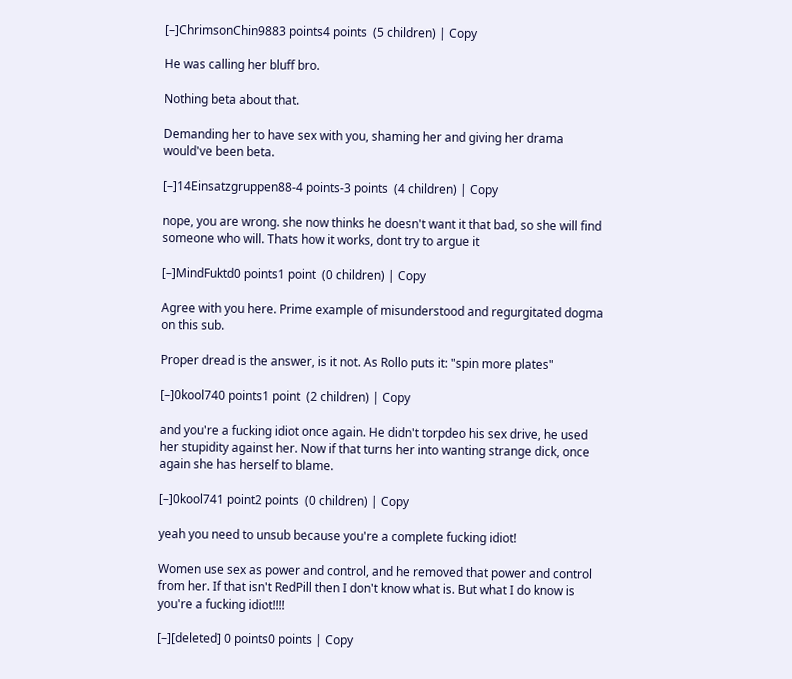[–]ChrimsonChin9883 points4 points  (5 children) | Copy

He was calling her bluff bro.

Nothing beta about that.

Demanding her to have sex with you, shaming her and giving her drama would've been beta.

[–]14Einsatzgruppen88-4 points-3 points  (4 children) | Copy

nope, you are wrong. she now thinks he doesn't want it that bad, so she will find someone who will. Thats how it works, dont try to argue it

[–]MindFuktd0 points1 point  (0 children) | Copy

Agree with you here. Prime example of misunderstood and regurgitated dogma on this sub.

Proper dread is the answer, is it not. As Rollo puts it: "spin more plates"

[–]0kool740 points1 point  (2 children) | Copy

and you're a fucking idiot once again. He didn't torpdeo his sex drive, he used her stupidity against her. Now if that turns her into wanting strange dick, once again she has herself to blame.

[–]0kool741 point2 points  (0 children) | Copy

yeah you need to unsub because you're a complete fucking idiot!

Women use sex as power and control, and he removed that power and control from her. If that isn't RedPill then I don't know what is. But what I do know is you're a fucking idiot!!!!

[–][deleted] 0 points0 points | Copy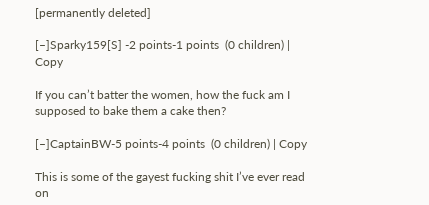[permanently deleted]

[–]Sparky159[S] -2 points-1 points  (0 children) | Copy

If you can’t batter the women, how the fuck am I supposed to bake them a cake then?

[–]CaptainBW-5 points-4 points  (0 children) | Copy

This is some of the gayest fucking shit I’ve ever read on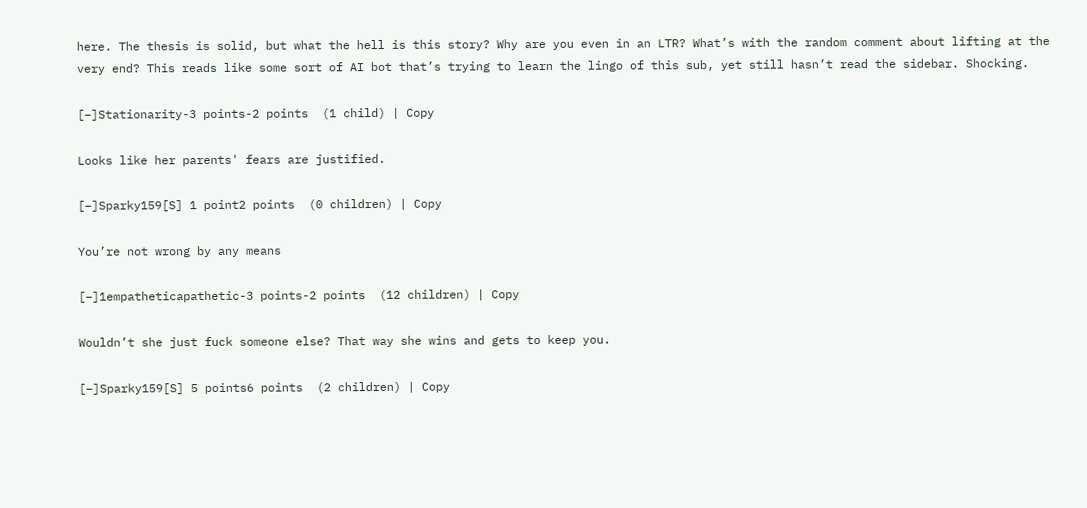here. The thesis is solid, but what the hell is this story? Why are you even in an LTR? What’s with the random comment about lifting at the very end? This reads like some sort of AI bot that’s trying to learn the lingo of this sub, yet still hasn’t read the sidebar. Shocking.

[–]Stationarity-3 points-2 points  (1 child) | Copy

Looks like her parents' fears are justified.

[–]Sparky159[S] 1 point2 points  (0 children) | Copy

You’re not wrong by any means

[–]1empatheticapathetic-3 points-2 points  (12 children) | Copy

Wouldn’t she just fuck someone else? That way she wins and gets to keep you.

[–]Sparky159[S] 5 points6 points  (2 children) | Copy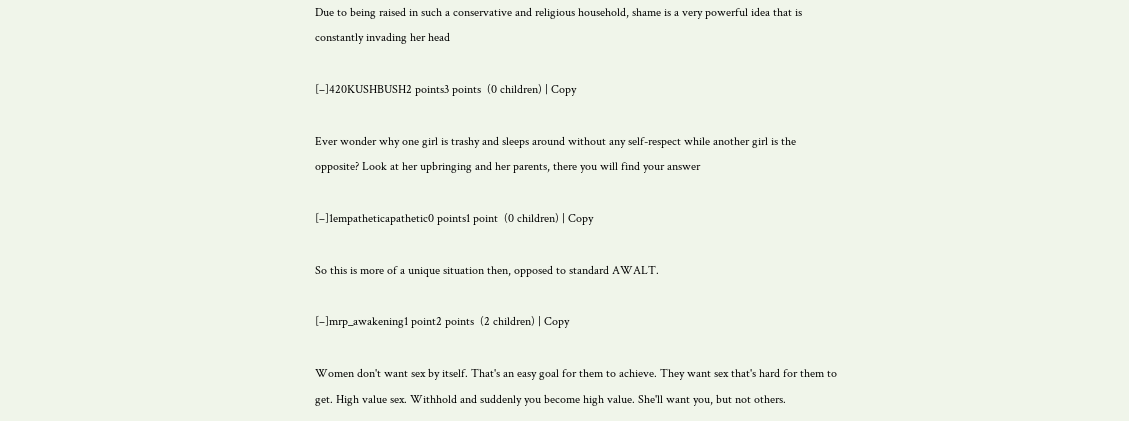Due to being raised in such a conservative and religious household, shame is a very powerful idea that is constantly invading her head

[–]420KUSHBUSH2 points3 points  (0 children) | Copy

Ever wonder why one girl is trashy and sleeps around without any self-respect while another girl is the opposite? Look at her upbringing and her parents, there you will find your answer

[–]1empatheticapathetic0 points1 point  (0 children) | Copy

So this is more of a unique situation then, opposed to standard AWALT.

[–]mrp_awakening1 point2 points  (2 children) | Copy

Women don't want sex by itself. That's an easy goal for them to achieve. They want sex that's hard for them to get. High value sex. Withhold and suddenly you become high value. She'll want you, but not others.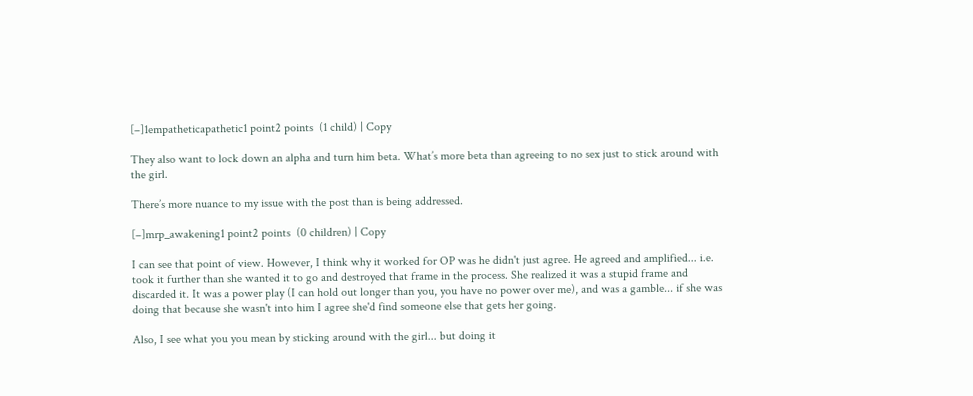[–]1empatheticapathetic1 point2 points  (1 child) | Copy

They also want to lock down an alpha and turn him beta. What’s more beta than agreeing to no sex just to stick around with the girl.

There’s more nuance to my issue with the post than is being addressed.

[–]mrp_awakening1 point2 points  (0 children) | Copy

I can see that point of view. However, I think why it worked for OP was he didn't just agree. He agreed and amplified... i.e. took it further than she wanted it to go and destroyed that frame in the process. She realized it was a stupid frame and discarded it. It was a power play (I can hold out longer than you, you have no power over me), and was a gamble... if she was doing that because she wasn't into him I agree she'd find someone else that gets her going.

Also, I see what you you mean by sticking around with the girl... but doing it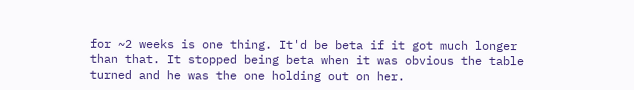for ~2 weeks is one thing. It'd be beta if it got much longer than that. It stopped being beta when it was obvious the table turned and he was the one holding out on her.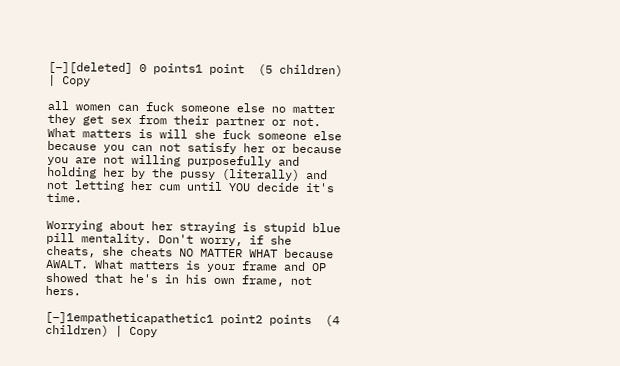[–][deleted] 0 points1 point  (5 children) | Copy

all women can fuck someone else no matter they get sex from their partner or not. What matters is will she fuck someone else because you can not satisfy her or because you are not willing purposefully and holding her by the pussy (literally) and not letting her cum until YOU decide it's time.

Worrying about her straying is stupid blue pill mentality. Don't worry, if she cheats, she cheats NO MATTER WHAT because AWALT. What matters is your frame and OP showed that he's in his own frame, not hers.

[–]1empatheticapathetic1 point2 points  (4 children) | Copy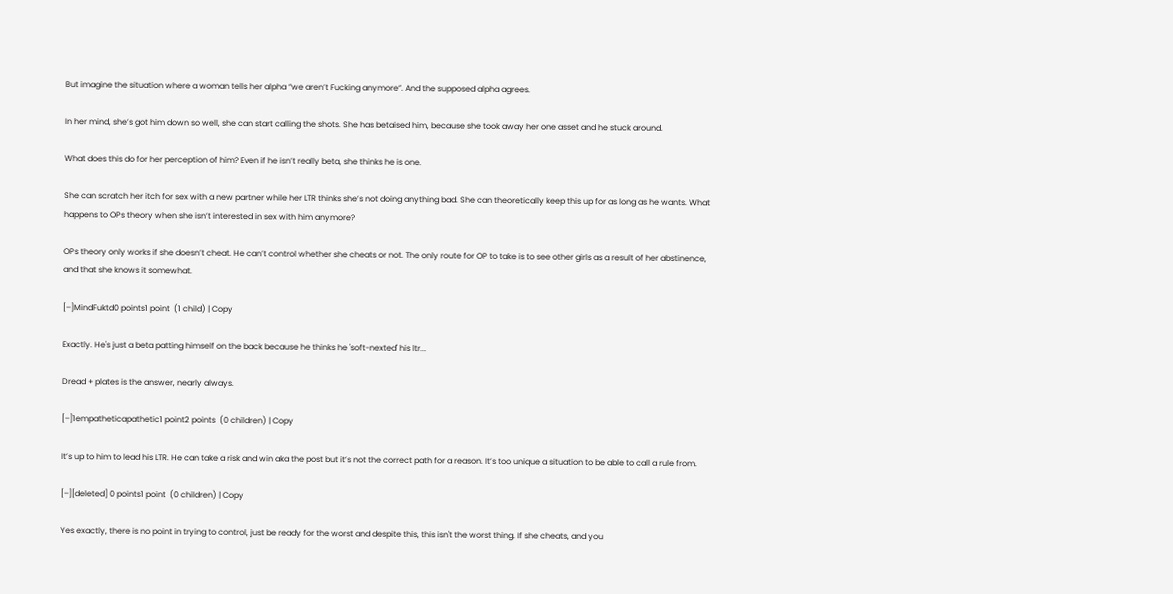But imagine the situation where a woman tells her alpha “we aren’t Fucking anymore”. And the supposed alpha agrees.

In her mind, she’s got him down so well, she can start calling the shots. She has betaised him, because she took away her one asset and he stuck around.

What does this do for her perception of him? Even if he isn’t really beta, she thinks he is one.

She can scratch her itch for sex with a new partner while her LTR thinks she’s not doing anything bad. She can theoretically keep this up for as long as he wants. What happens to OPs theory when she isn’t interested in sex with him anymore?

OPs theory only works if she doesn’t cheat. He can’t control whether she cheats or not. The only route for OP to take is to see other girls as a result of her abstinence, and that she knows it somewhat.

[–]MindFuktd0 points1 point  (1 child) | Copy

Exactly. He's just a beta patting himself on the back because he thinks he 'soft-nexted' his ltr...

Dread + plates is the answer, nearly always.

[–]1empatheticapathetic1 point2 points  (0 children) | Copy

It’s up to him to lead his LTR. He can take a risk and win aka the post but it’s not the correct path for a reason. It’s too unique a situation to be able to call a rule from.

[–][deleted] 0 points1 point  (0 children) | Copy

Yes exactly, there is no point in trying to control, just be ready for the worst and despite this, this isn't the worst thing. If she cheats, and you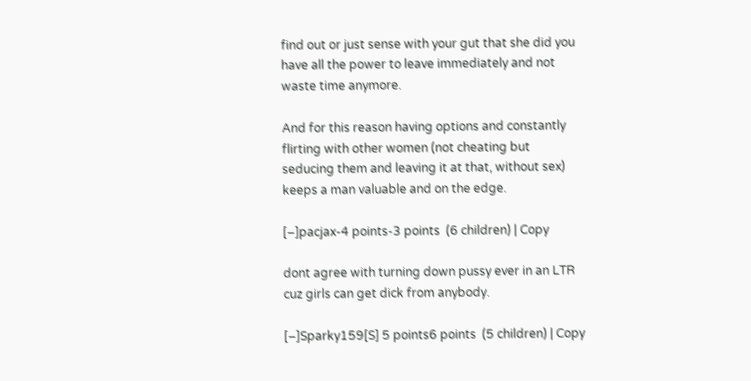find out or just sense with your gut that she did you have all the power to leave immediately and not waste time anymore.

And for this reason having options and constantly flirting with other women (not cheating but seducing them and leaving it at that, without sex) keeps a man valuable and on the edge.

[–]pacjax-4 points-3 points  (6 children) | Copy

dont agree with turning down pussy ever in an LTR cuz girls can get dick from anybody.

[–]Sparky159[S] 5 points6 points  (5 children) | Copy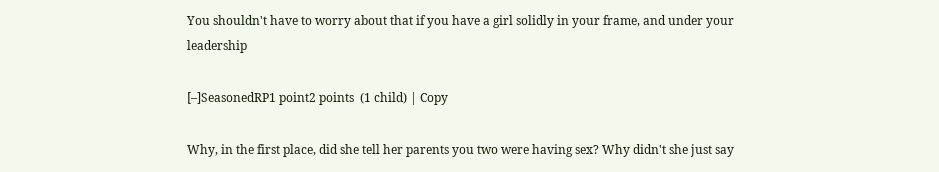You shouldn't have to worry about that if you have a girl solidly in your frame, and under your leadership

[–]SeasonedRP1 point2 points  (1 child) | Copy

Why, in the first place, did she tell her parents you two were having sex? Why didn't she just say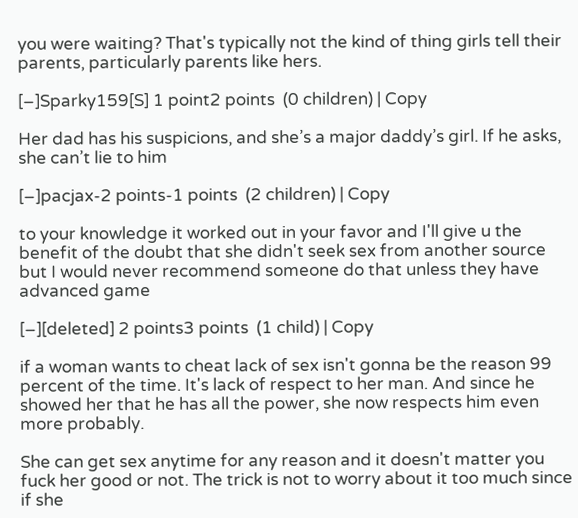you were waiting? That's typically not the kind of thing girls tell their parents, particularly parents like hers.

[–]Sparky159[S] 1 point2 points  (0 children) | Copy

Her dad has his suspicions, and she’s a major daddy’s girl. If he asks, she can’t lie to him

[–]pacjax-2 points-1 points  (2 children) | Copy

to your knowledge it worked out in your favor and I'll give u the benefit of the doubt that she didn't seek sex from another source but I would never recommend someone do that unless they have advanced game

[–][deleted] 2 points3 points  (1 child) | Copy

if a woman wants to cheat lack of sex isn't gonna be the reason 99 percent of the time. It's lack of respect to her man. And since he showed her that he has all the power, she now respects him even more probably.

She can get sex anytime for any reason and it doesn't matter you fuck her good or not. The trick is not to worry about it too much since if she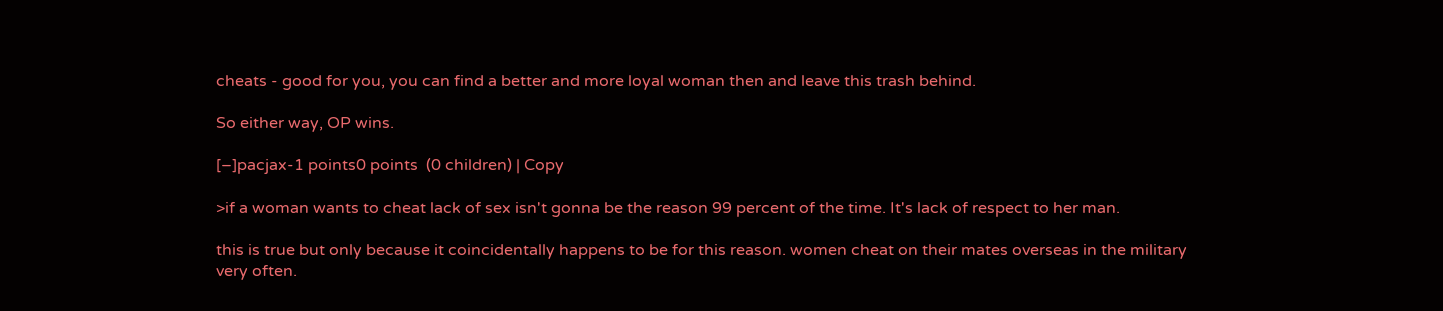cheats - good for you, you can find a better and more loyal woman then and leave this trash behind.

So either way, OP wins.

[–]pacjax-1 points0 points  (0 children) | Copy

>if a woman wants to cheat lack of sex isn't gonna be the reason 99 percent of the time. It's lack of respect to her man.

this is true but only because it coincidentally happens to be for this reason. women cheat on their mates overseas in the military very often.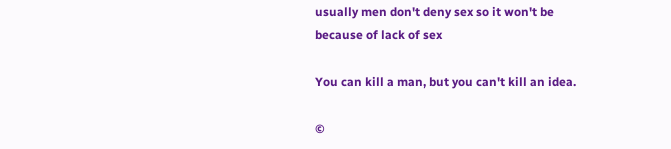usually men don't deny sex so it won't be because of lack of sex

You can kill a man, but you can't kill an idea.

©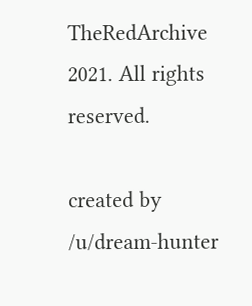TheRedArchive 2021. All rights reserved.

created by /u/dream-hunter